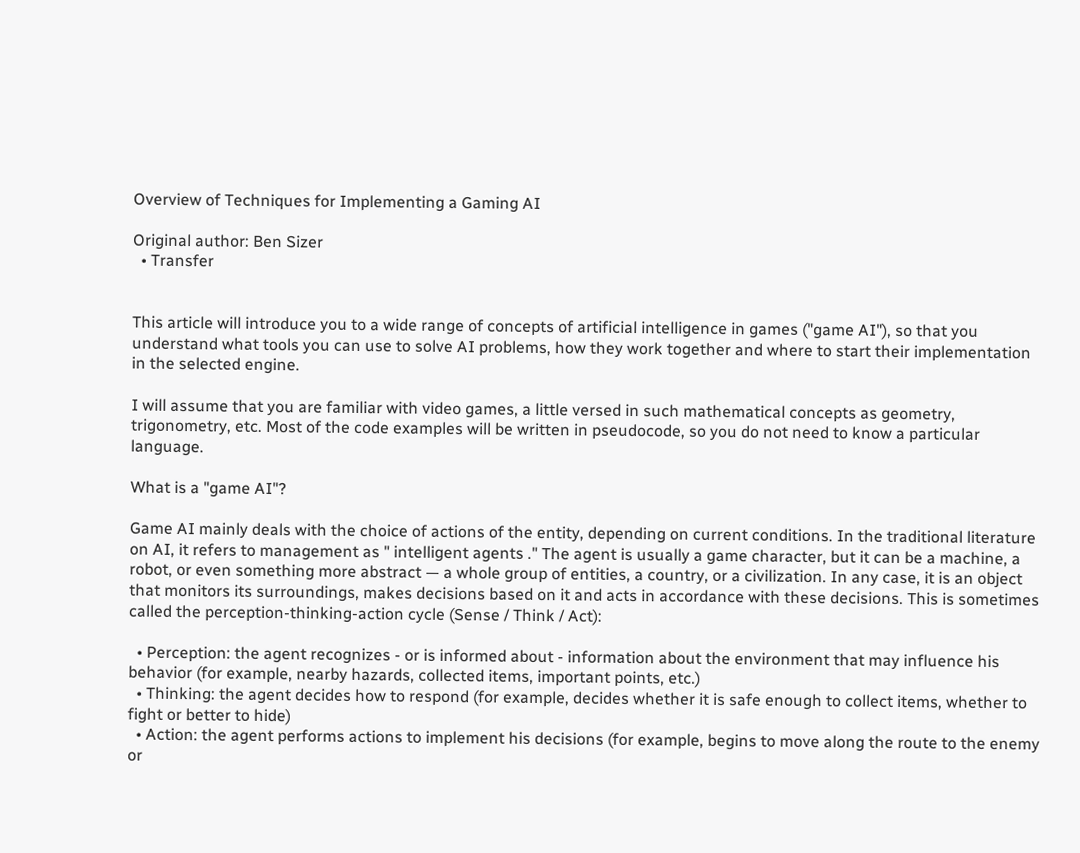Overview of Techniques for Implementing a Gaming AI

Original author: Ben Sizer
  • Transfer


This article will introduce you to a wide range of concepts of artificial intelligence in games ("game AI"), so that you understand what tools you can use to solve AI problems, how they work together and where to start their implementation in the selected engine.

I will assume that you are familiar with video games, a little versed in such mathematical concepts as geometry, trigonometry, etc. Most of the code examples will be written in pseudocode, so you do not need to know a particular language.

What is a "game AI"?

Game AI mainly deals with the choice of actions of the entity, depending on current conditions. In the traditional literature on AI, it refers to management as " intelligent agents ." The agent is usually a game character, but it can be a machine, a robot, or even something more abstract — a whole group of entities, a country, or a civilization. In any case, it is an object that monitors its surroundings, makes decisions based on it and acts in accordance with these decisions. This is sometimes called the perception-thinking-action cycle (Sense / Think / Act):

  • Perception: the agent recognizes - or is informed about - information about the environment that may influence his behavior (for example, nearby hazards, collected items, important points, etc.)
  • Thinking: the agent decides how to respond (for example, decides whether it is safe enough to collect items, whether to fight or better to hide)
  • Action: the agent performs actions to implement his decisions (for example, begins to move along the route to the enemy or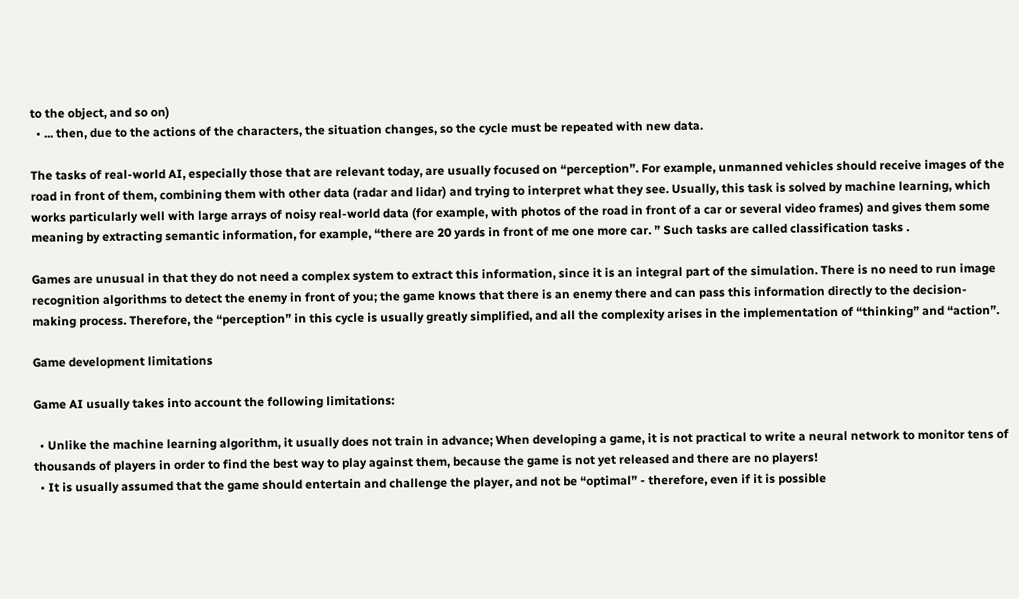to the object, and so on)
  • ... then, due to the actions of the characters, the situation changes, so the cycle must be repeated with new data.

The tasks of real-world AI, especially those that are relevant today, are usually focused on “perception”. For example, unmanned vehicles should receive images of the road in front of them, combining them with other data (radar and lidar) and trying to interpret what they see. Usually, this task is solved by machine learning, which works particularly well with large arrays of noisy real-world data (for example, with photos of the road in front of a car or several video frames) and gives them some meaning by extracting semantic information, for example, “there are 20 yards in front of me one more car. ” Such tasks are called classification tasks .

Games are unusual in that they do not need a complex system to extract this information, since it is an integral part of the simulation. There is no need to run image recognition algorithms to detect the enemy in front of you; the game knows that there is an enemy there and can pass this information directly to the decision-making process. Therefore, the “perception” in this cycle is usually greatly simplified, and all the complexity arises in the implementation of “thinking” and “action”.

Game development limitations

Game AI usually takes into account the following limitations:

  • Unlike the machine learning algorithm, it usually does not train in advance; When developing a game, it is not practical to write a neural network to monitor tens of thousands of players in order to find the best way to play against them, because the game is not yet released and there are no players!
  • It is usually assumed that the game should entertain and challenge the player, and not be “optimal” - therefore, even if it is possible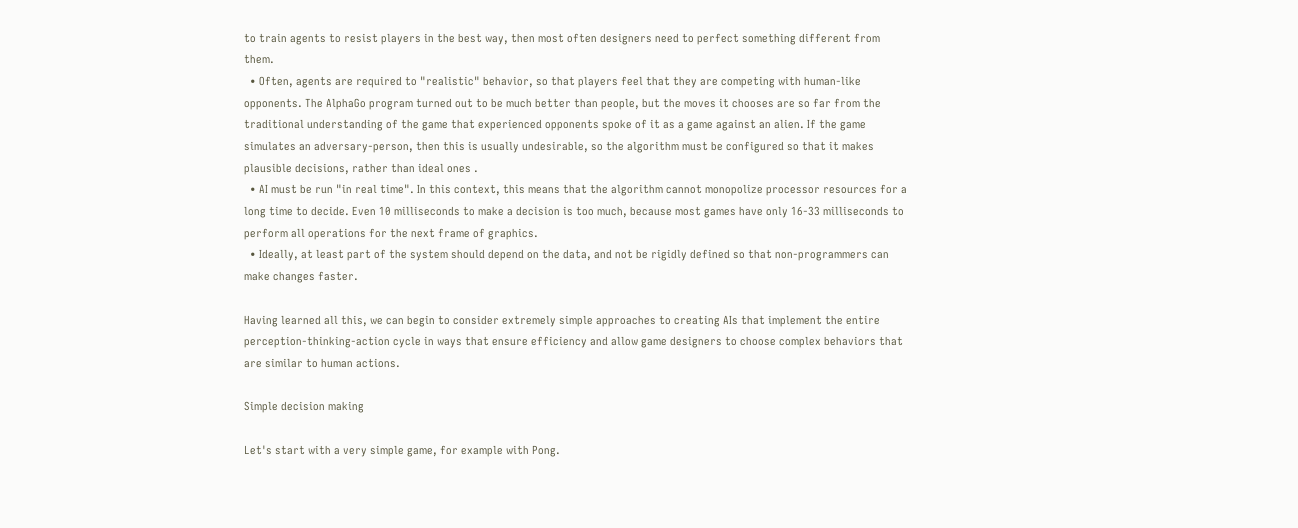to train agents to resist players in the best way, then most often designers need to perfect something different from them.
  • Often, agents are required to "realistic" behavior, so that players feel that they are competing with human-like opponents. The AlphaGo program turned out to be much better than people, but the moves it chooses are so far from the traditional understanding of the game that experienced opponents spoke of it as a game against an alien. If the game simulates an adversary-person, then this is usually undesirable, so the algorithm must be configured so that it makes plausible decisions, rather than ideal ones .
  • AI must be run "in real time". In this context, this means that the algorithm cannot monopolize processor resources for a long time to decide. Even 10 milliseconds to make a decision is too much, because most games have only 16-33 milliseconds to perform all operations for the next frame of graphics.
  • Ideally, at least part of the system should depend on the data, and not be rigidly defined so that non-programmers can make changes faster.

Having learned all this, we can begin to consider extremely simple approaches to creating AIs that implement the entire perception-thinking-action cycle in ways that ensure efficiency and allow game designers to choose complex behaviors that are similar to human actions.

Simple decision making

Let's start with a very simple game, for example with Pong.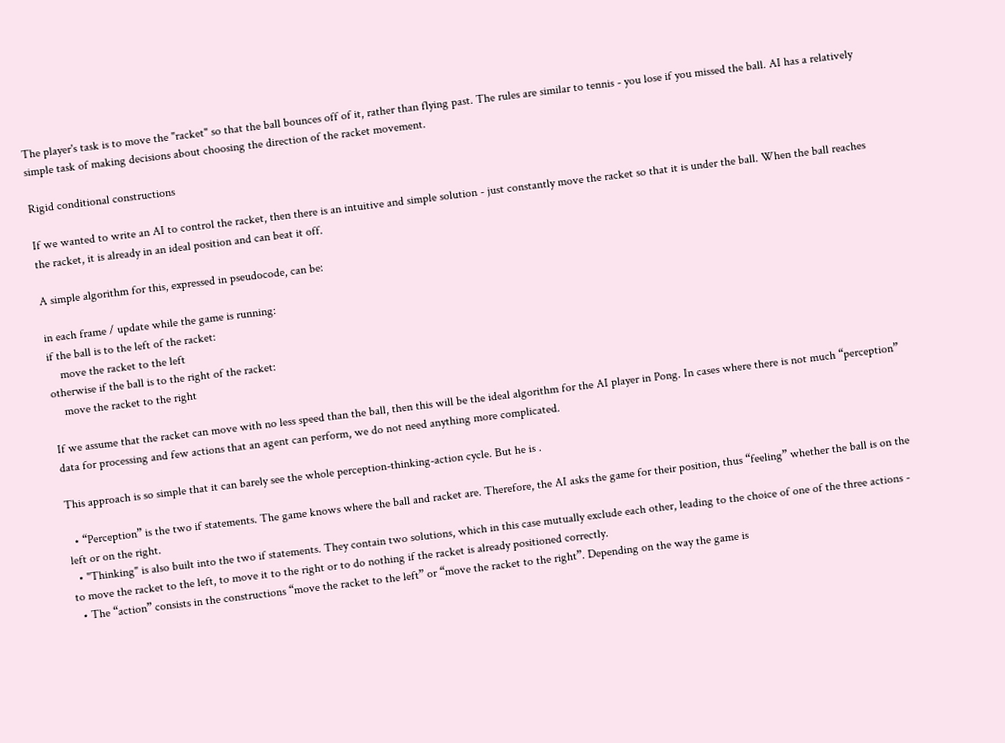The player's task is to move the "racket" so that the ball bounces off of it, rather than flying past. The rules are similar to tennis - you lose if you missed the ball. AI has a relatively simple task of making decisions about choosing the direction of the racket movement.

Rigid conditional constructions

If we wanted to write an AI to control the racket, then there is an intuitive and simple solution - just constantly move the racket so that it is under the ball. When the ball reaches the racket, it is already in an ideal position and can beat it off.

A simple algorithm for this, expressed in pseudocode, can be:

in each frame / update while the game is running:
if the ball is to the left of the racket:
    move the racket to the left
otherwise if the ball is to the right of the racket:
    move the racket to the right

If we assume that the racket can move with no less speed than the ball, then this will be the ideal algorithm for the AI player in Pong. In cases where there is not much “perception” data for processing and few actions that an agent can perform, we do not need anything more complicated.

This approach is so simple that it can barely see the whole perception-thinking-action cycle. But he is .

  • “Perception” is the two if statements. The game knows where the ball and racket are. Therefore, the AI asks the game for their position, thus “feeling” whether the ball is on the left or on the right.
  • "Thinking" is also built into the two if statements. They contain two solutions, which in this case mutually exclude each other, leading to the choice of one of the three actions - to move the racket to the left, to move it to the right or to do nothing if the racket is already positioned correctly.
  • The “action” consists in the constructions “move the racket to the left” or “move the racket to the right”. Depending on the way the game is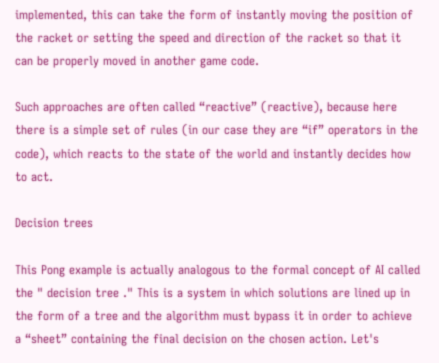implemented, this can take the form of instantly moving the position of the racket or setting the speed and direction of the racket so that it can be properly moved in another game code.

Such approaches are often called “reactive” (reactive), because here there is a simple set of rules (in our case they are “if” operators in the code), which reacts to the state of the world and instantly decides how to act.

Decision trees

This Pong example is actually analogous to the formal concept of AI called the " decision tree ." This is a system in which solutions are lined up in the form of a tree and the algorithm must bypass it in order to achieve a “sheet” containing the final decision on the chosen action. Let's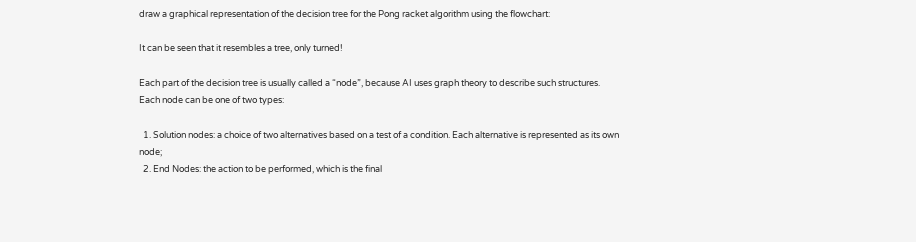draw a graphical representation of the decision tree for the Pong racket algorithm using the flowchart:

It can be seen that it resembles a tree, only turned!

Each part of the decision tree is usually called a “node”, because AI uses graph theory to describe such structures. Each node can be one of two types:

  1. Solution nodes: a choice of two alternatives based on a test of a condition. Each alternative is represented as its own node;
  2. End Nodes: the action to be performed, which is the final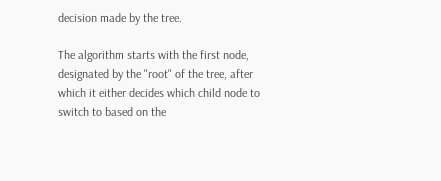decision made by the tree.

The algorithm starts with the first node, designated by the "root" of the tree, after which it either decides which child node to switch to based on the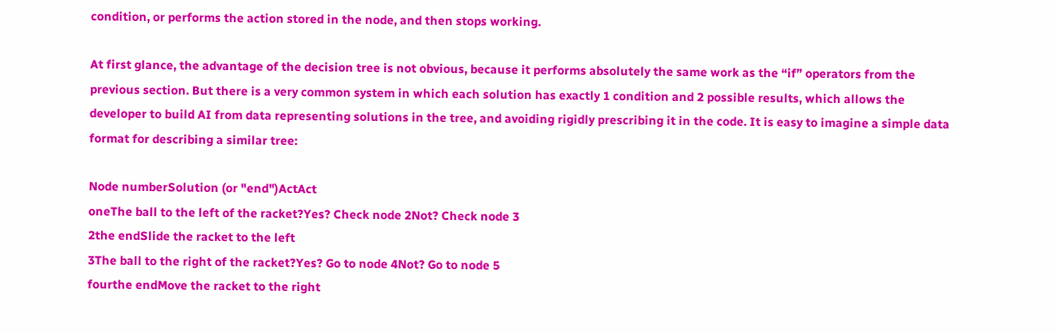condition, or performs the action stored in the node, and then stops working.

At first glance, the advantage of the decision tree is not obvious, because it performs absolutely the same work as the “if” operators from the previous section. But there is a very common system in which each solution has exactly 1 condition and 2 possible results, which allows the developer to build AI from data representing solutions in the tree, and avoiding rigidly prescribing it in the code. It is easy to imagine a simple data format for describing a similar tree:

Node numberSolution (or "end")ActAct
oneThe ball to the left of the racket?Yes? Check node 2Not? Check node 3
2the endSlide the racket to the left
3The ball to the right of the racket?Yes? Go to node 4Not? Go to node 5
fourthe endMove the racket to the right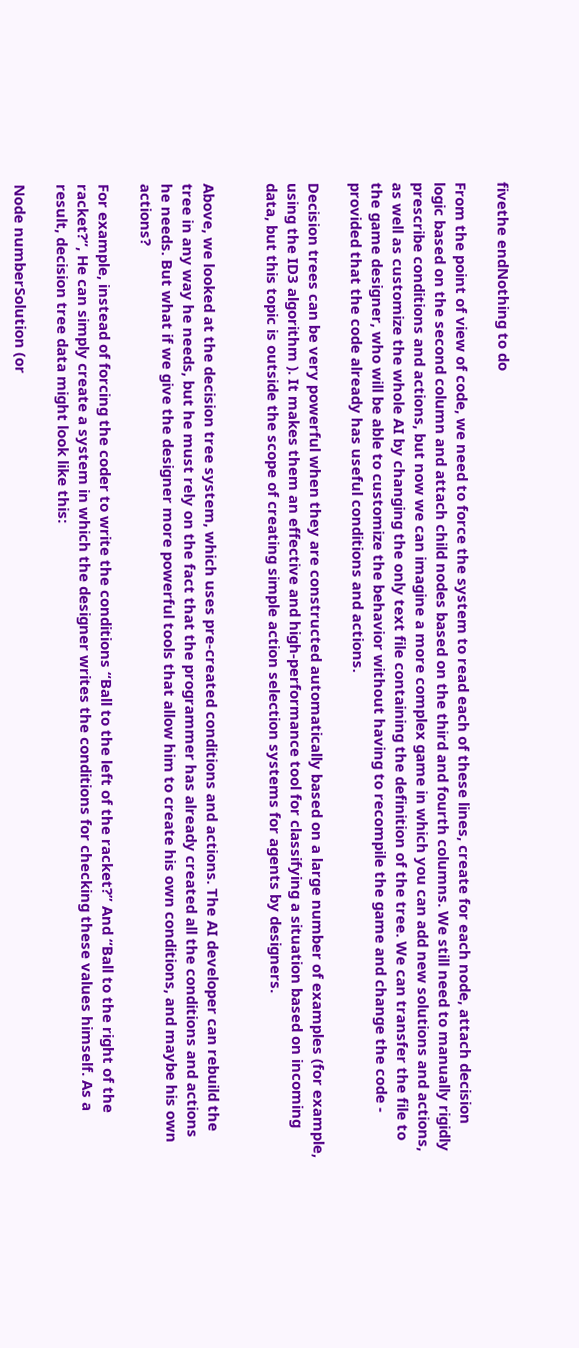fivethe endNothing to do

From the point of view of code, we need to force the system to read each of these lines, create for each node, attach decision logic based on the second column and attach child nodes based on the third and fourth columns. We still need to manually rigidly prescribe conditions and actions, but now we can imagine a more complex game in which you can add new solutions and actions, as well as customize the whole AI by changing the only text file containing the definition of the tree. We can transfer the file to the game designer, who will be able to customize the behavior without having to recompile the game and change the code - provided that the code already has useful conditions and actions.

Decision trees can be very powerful when they are constructed automatically based on a large number of examples (for example, using the ID3 algorithm ). It makes them an effective and high-performance tool for classifying a situation based on incoming data, but this topic is outside the scope of creating simple action selection systems for agents by designers.


Above, we looked at the decision tree system, which uses pre-created conditions and actions. The AI developer can rebuild the tree in any way he needs, but he must rely on the fact that the programmer has already created all the conditions and actions he needs. But what if we give the designer more powerful tools that allow him to create his own conditions, and maybe his own actions?

For example, instead of forcing the coder to write the conditions “Ball to the left of the racket?” And “Ball to the right of the racket?”, He can simply create a system in which the designer writes the conditions for checking these values himself. As a result, decision tree data might look like this:

Node numberSolution (or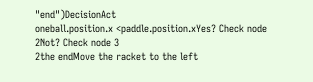"end")DecisionAct
oneball.position.x <paddle.position.xYes? Check node 2Not? Check node 3
2the endMove the racket to the left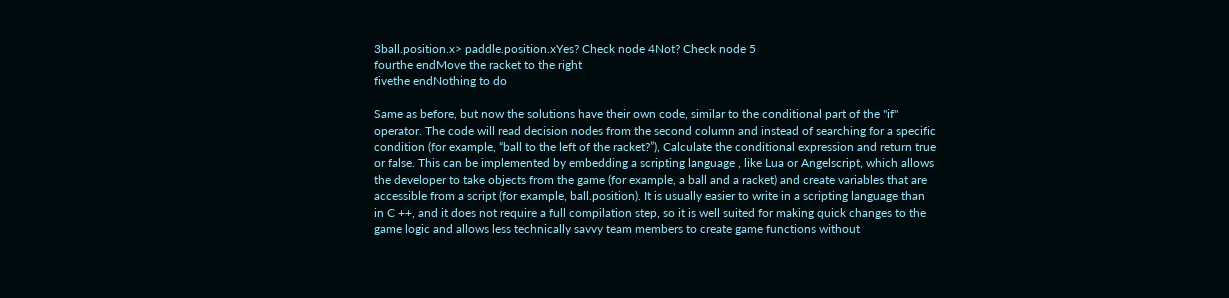3ball.position.x> paddle.position.xYes? Check node 4Not? Check node 5
fourthe endMove the racket to the right
fivethe endNothing to do

Same as before, but now the solutions have their own code, similar to the conditional part of the "if" operator. The code will read decision nodes from the second column and instead of searching for a specific condition (for example, “ball to the left of the racket?”), Calculate the conditional expression and return true or false. This can be implemented by embedding a scripting language , like Lua or Angelscript, which allows the developer to take objects from the game (for example, a ball and a racket) and create variables that are accessible from a script (for example, ball.position). It is usually easier to write in a scripting language than in C ++, and it does not require a full compilation step, so it is well suited for making quick changes to the game logic and allows less technically savvy team members to create game functions without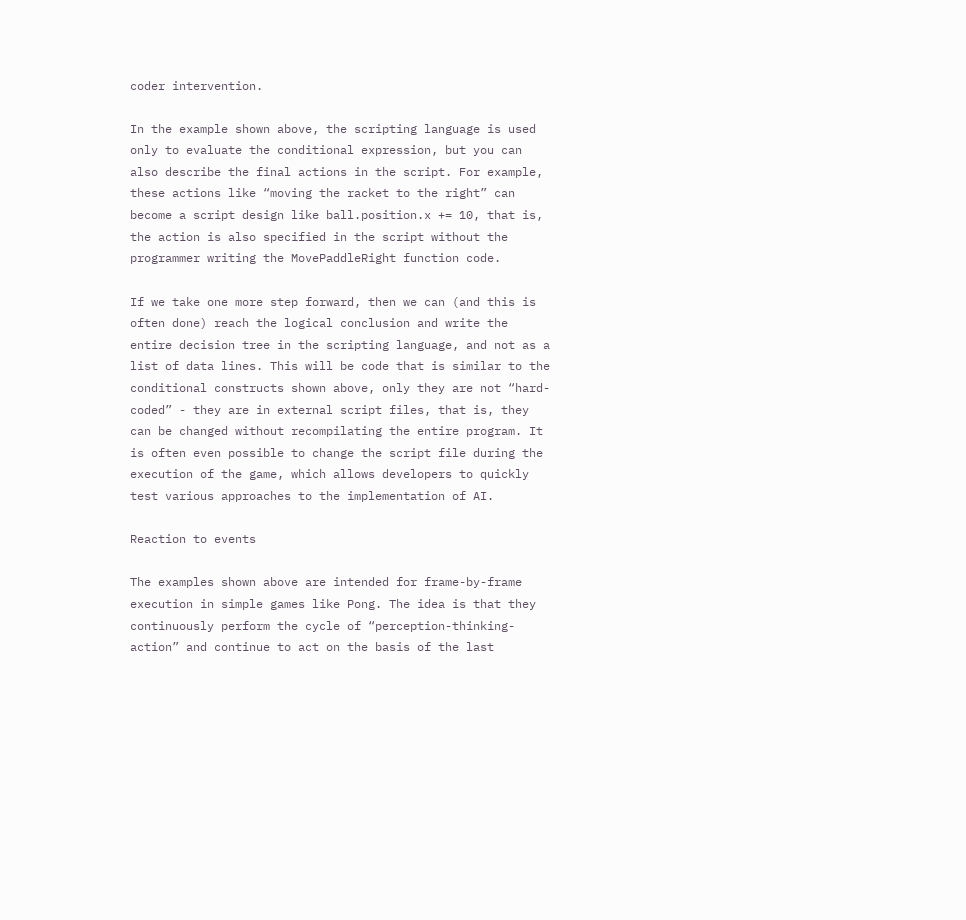coder intervention.

In the example shown above, the scripting language is used only to evaluate the conditional expression, but you can also describe the final actions in the script. For example, these actions like “moving the racket to the right” can become a script design like ball.position.x += 10, that is, the action is also specified in the script without the programmer writing the MovePaddleRight function code.

If we take one more step forward, then we can (and this is often done) reach the logical conclusion and write the entire decision tree in the scripting language, and not as a list of data lines. This will be code that is similar to the conditional constructs shown above, only they are not “hard-coded” - they are in external script files, that is, they can be changed without recompilating the entire program. It is often even possible to change the script file during the execution of the game, which allows developers to quickly test various approaches to the implementation of AI.

Reaction to events

The examples shown above are intended for frame-by-frame execution in simple games like Pong. The idea is that they continuously perform the cycle of “perception-thinking-action” and continue to act on the basis of the last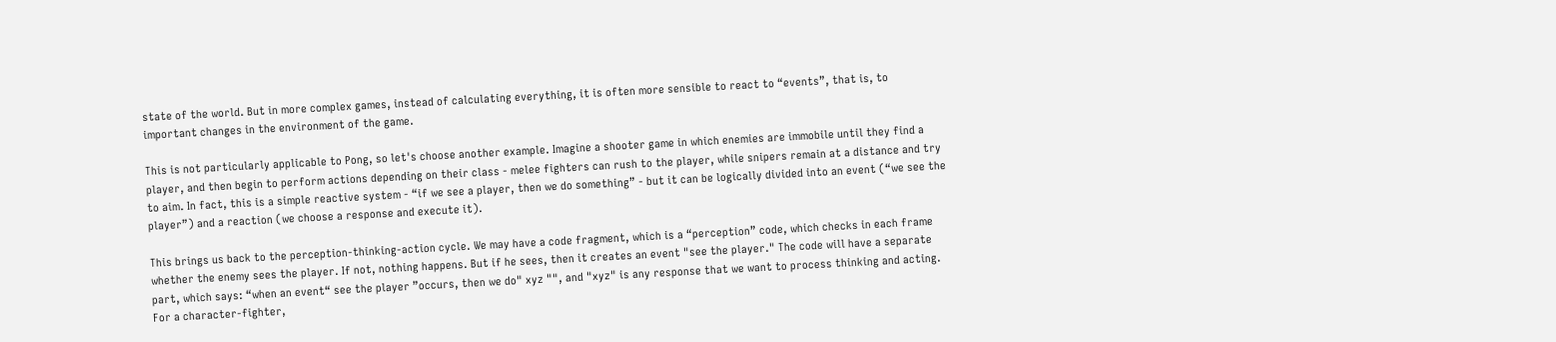state of the world. But in more complex games, instead of calculating everything, it is often more sensible to react to “events”, that is, to important changes in the environment of the game.

This is not particularly applicable to Pong, so let's choose another example. Imagine a shooter game in which enemies are immobile until they find a player, and then begin to perform actions depending on their class - melee fighters can rush to the player, while snipers remain at a distance and try to aim. In fact, this is a simple reactive system - “if we see a player, then we do something” - but it can be logically divided into an event (“we see the player”) and a reaction (we choose a response and execute it).

This brings us back to the perception-thinking-action cycle. We may have a code fragment, which is a “perception” code, which checks in each frame whether the enemy sees the player. If not, nothing happens. But if he sees, then it creates an event "see the player." The code will have a separate part, which says: “when an event“ see the player ”occurs, then we do" xyz "", and "xyz" is any response that we want to process thinking and acting. For a character-fighter,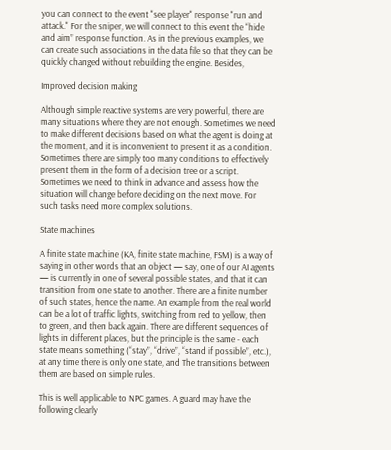you can connect to the event "see player" response "run and attack." For the sniper, we will connect to this event the “hide and aim” response function. As in the previous examples, we can create such associations in the data file so that they can be quickly changed without rebuilding the engine. Besides,

Improved decision making

Although simple reactive systems are very powerful, there are many situations where they are not enough. Sometimes we need to make different decisions based on what the agent is doing at the moment, and it is inconvenient to present it as a condition. Sometimes there are simply too many conditions to effectively present them in the form of a decision tree or a script. Sometimes we need to think in advance and assess how the situation will change before deciding on the next move. For such tasks need more complex solutions.

State machines

A finite state machine (KA, finite state machine, FSM) is a way of saying in other words that an object — say, one of our AI agents — is currently in one of several possible states, and that it can transition from one state to another. There are a finite number of such states, hence the name. An example from the real world can be a lot of traffic lights, switching from red to yellow, then to green, and then back again. There are different sequences of lights in different places, but the principle is the same - each state means something (“stay”, “drive”, “stand if possible”, etc.), at any time there is only one state, and The transitions between them are based on simple rules.

This is well applicable to NPC games. A guard may have the following clearly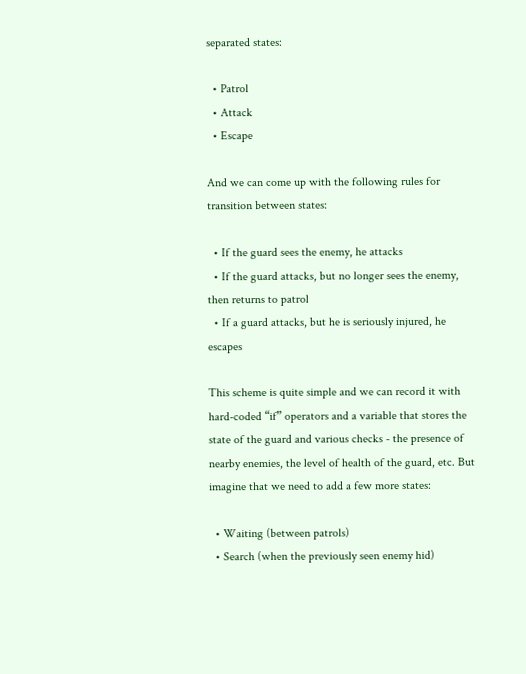separated states:

  • Patrol
  • Attack
  • Escape

And we can come up with the following rules for transition between states:

  • If the guard sees the enemy, he attacks
  • If the guard attacks, but no longer sees the enemy, then returns to patrol
  • If a guard attacks, but he is seriously injured, he escapes

This scheme is quite simple and we can record it with hard-coded “if” operators and a variable that stores the state of the guard and various checks - the presence of nearby enemies, the level of health of the guard, etc. But imagine that we need to add a few more states:

  • Waiting (between patrols)
  • Search (when the previously seen enemy hid)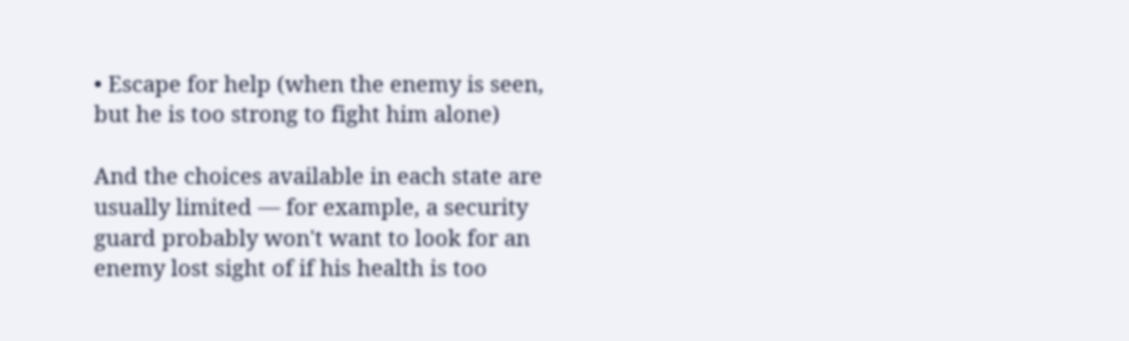• Escape for help (when the enemy is seen, but he is too strong to fight him alone)

And the choices available in each state are usually limited — for example, a security guard probably won't want to look for an enemy lost sight of if his health is too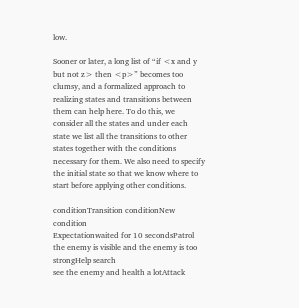low.

Sooner or later, a long list of “if <x and y but not z> then <p>” becomes too clumsy, and a formalized approach to realizing states and transitions between them can help here. To do this, we consider all the states and under each state we list all the transitions to other states together with the conditions necessary for them. We also need to specify the initial state so that we know where to start before applying other conditions.

conditionTransition conditionNew condition
Expectationwaited for 10 secondsPatrol
the enemy is visible and the enemy is too strongHelp search
see the enemy and health a lotAttack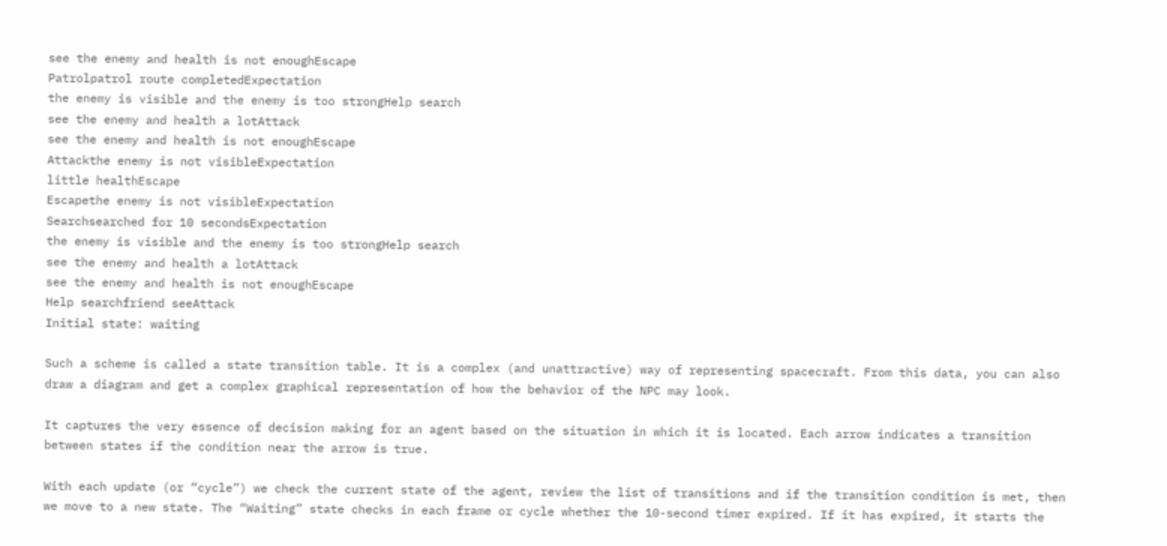see the enemy and health is not enoughEscape
Patrolpatrol route completedExpectation
the enemy is visible and the enemy is too strongHelp search
see the enemy and health a lotAttack
see the enemy and health is not enoughEscape
Attackthe enemy is not visibleExpectation
little healthEscape
Escapethe enemy is not visibleExpectation
Searchsearched for 10 secondsExpectation
the enemy is visible and the enemy is too strongHelp search
see the enemy and health a lotAttack
see the enemy and health is not enoughEscape
Help searchfriend seeAttack
Initial state: waiting

Such a scheme is called a state transition table. It is a complex (and unattractive) way of representing spacecraft. From this data, you can also draw a diagram and get a complex graphical representation of how the behavior of the NPC may look.

It captures the very essence of decision making for an agent based on the situation in which it is located. Each arrow indicates a transition between states if the condition near the arrow is true.

With each update (or “cycle”) we check the current state of the agent, review the list of transitions and if the transition condition is met, then we move to a new state. The “Waiting” state checks in each frame or cycle whether the 10-second timer expired. If it has expired, it starts the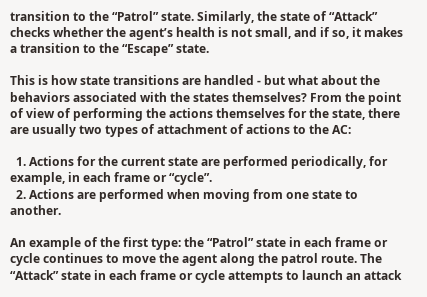transition to the “Patrol” state. Similarly, the state of “Attack” checks whether the agent’s health is not small, and if so, it makes a transition to the “Escape” state.

This is how state transitions are handled - but what about the behaviors associated with the states themselves? From the point of view of performing the actions themselves for the state, there are usually two types of attachment of actions to the AC:

  1. Actions for the current state are performed periodically, for example, in each frame or “cycle”.
  2. Actions are performed when moving from one state to another.

An example of the first type: the “Patrol” state in each frame or cycle continues to move the agent along the patrol route. The “Attack” state in each frame or cycle attempts to launch an attack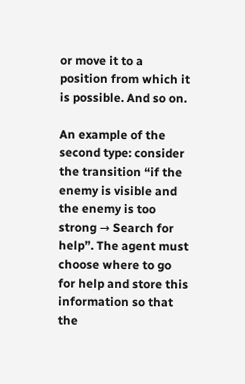or move it to a position from which it is possible. And so on.

An example of the second type: consider the transition “if the enemy is visible and the enemy is too strong → Search for help”. The agent must choose where to go for help and store this information so that the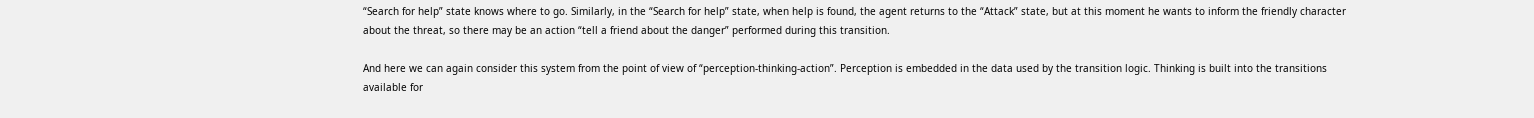“Search for help” state knows where to go. Similarly, in the “Search for help” state, when help is found, the agent returns to the “Attack” state, but at this moment he wants to inform the friendly character about the threat, so there may be an action “tell a friend about the danger” performed during this transition.

And here we can again consider this system from the point of view of “perception-thinking-action”. Perception is embedded in the data used by the transition logic. Thinking is built into the transitions available for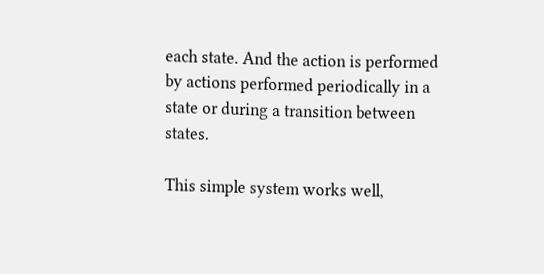each state. And the action is performed by actions performed periodically in a state or during a transition between states.

This simple system works well,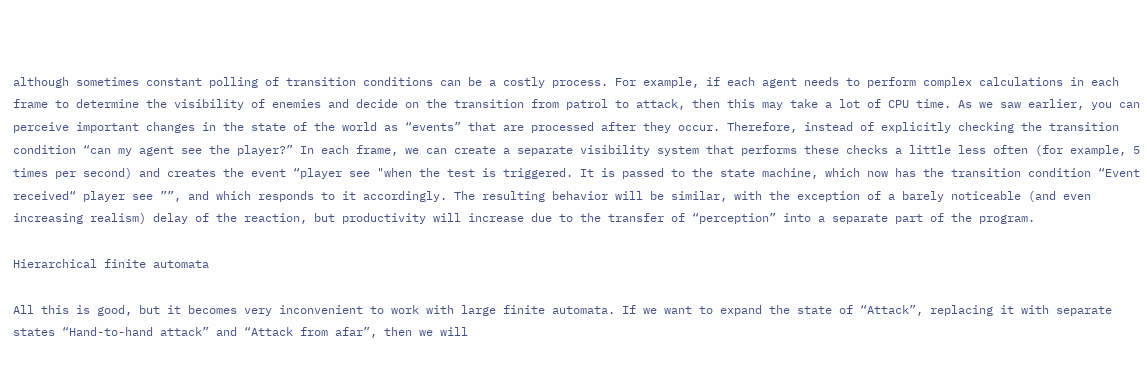although sometimes constant polling of transition conditions can be a costly process. For example, if each agent needs to perform complex calculations in each frame to determine the visibility of enemies and decide on the transition from patrol to attack, then this may take a lot of CPU time. As we saw earlier, you can perceive important changes in the state of the world as “events” that are processed after they occur. Therefore, instead of explicitly checking the transition condition “can my agent see the player?” In each frame, we can create a separate visibility system that performs these checks a little less often (for example, 5 times per second) and creates the event “player see "when the test is triggered. It is passed to the state machine, which now has the transition condition “Event received“ player see ””, and which responds to it accordingly. The resulting behavior will be similar, with the exception of a barely noticeable (and even increasing realism) delay of the reaction, but productivity will increase due to the transfer of “perception” into a separate part of the program.

Hierarchical finite automata

All this is good, but it becomes very inconvenient to work with large finite automata. If we want to expand the state of “Attack”, replacing it with separate states “Hand-to-hand attack” and “Attack from afar”, then we will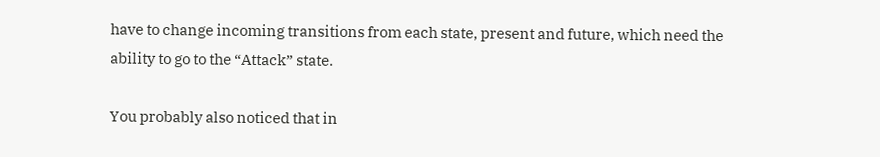have to change incoming transitions from each state, present and future, which need the ability to go to the “Attack” state.

You probably also noticed that in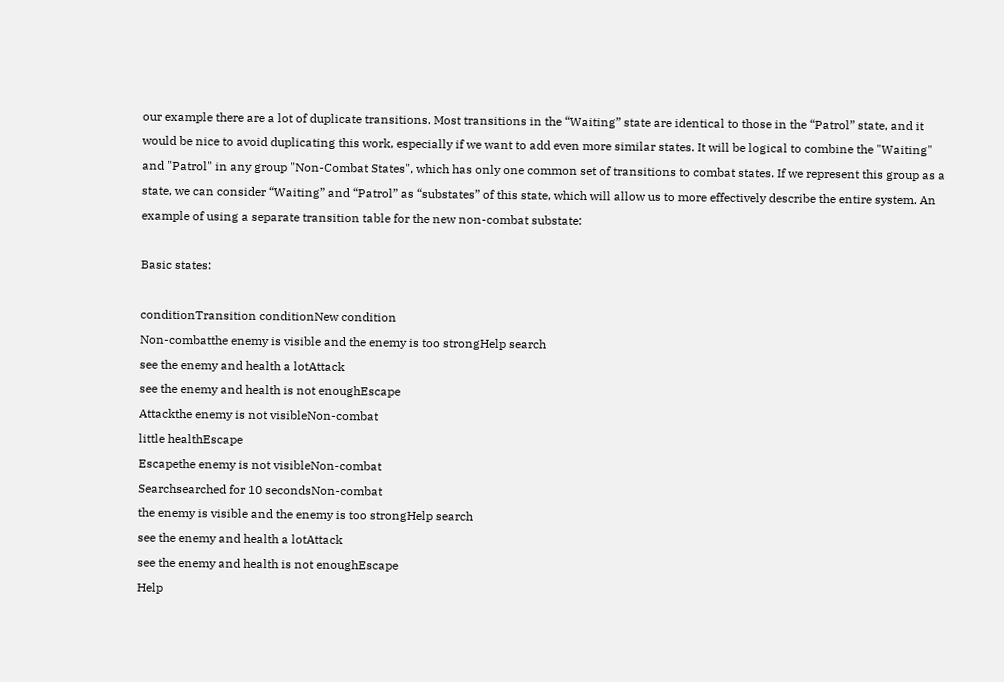our example there are a lot of duplicate transitions. Most transitions in the “Waiting” state are identical to those in the “Patrol” state, and it would be nice to avoid duplicating this work, especially if we want to add even more similar states. It will be logical to combine the "Waiting" and "Patrol" in any group "Non-Combat States", which has only one common set of transitions to combat states. If we represent this group as a state, we can consider “Waiting” and “Patrol” as “substates” of this state, which will allow us to more effectively describe the entire system. An example of using a separate transition table for the new non-combat substate:

Basic states:

conditionTransition conditionNew condition
Non-combatthe enemy is visible and the enemy is too strongHelp search
see the enemy and health a lotAttack
see the enemy and health is not enoughEscape
Attackthe enemy is not visibleNon-combat
little healthEscape
Escapethe enemy is not visibleNon-combat
Searchsearched for 10 secondsNon-combat
the enemy is visible and the enemy is too strongHelp search
see the enemy and health a lotAttack
see the enemy and health is not enoughEscape
Help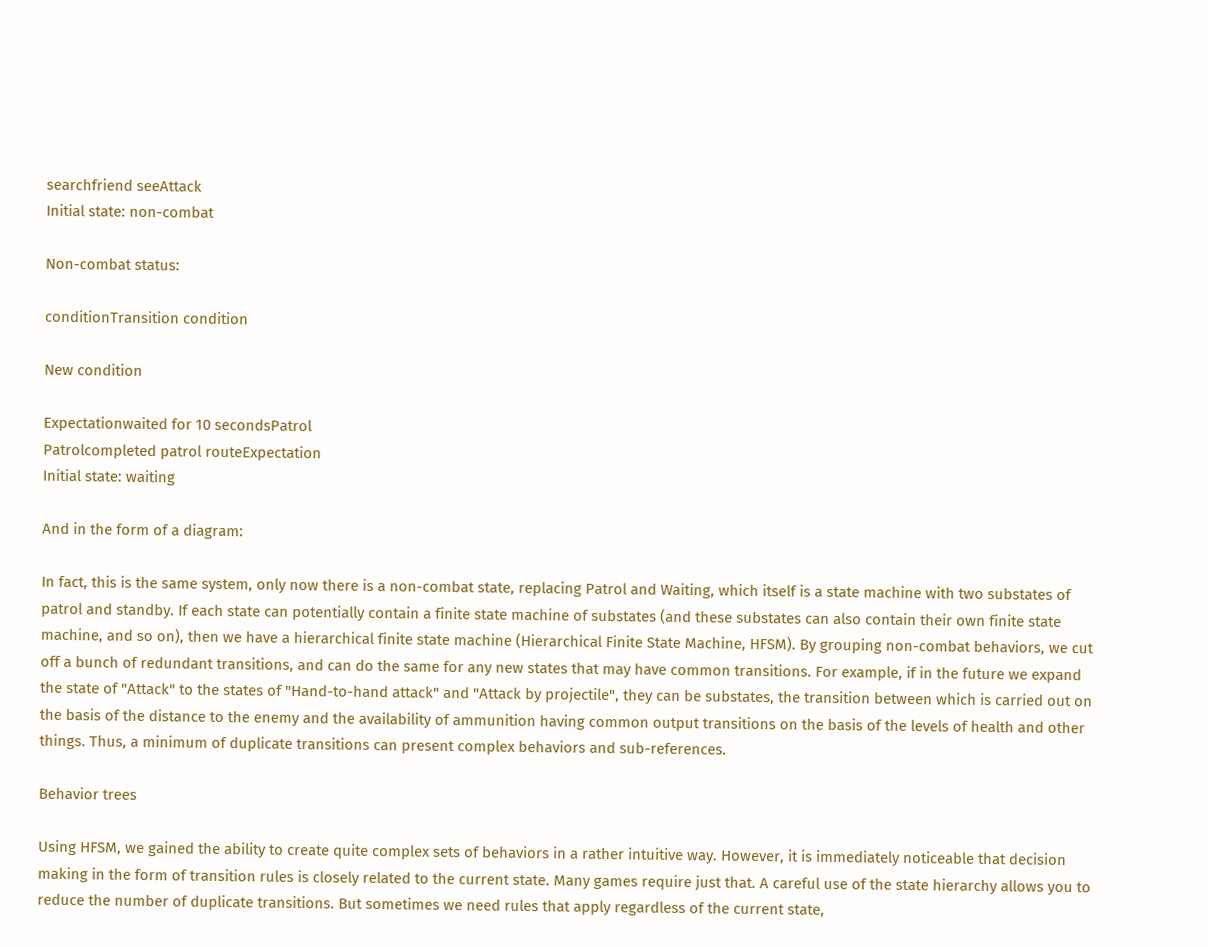searchfriend seeAttack
Initial state: non-combat

Non-combat status:

conditionTransition condition

New condition

Expectationwaited for 10 secondsPatrol
Patrolcompleted patrol routeExpectation
Initial state: waiting

And in the form of a diagram:

In fact, this is the same system, only now there is a non-combat state, replacing Patrol and Waiting, which itself is a state machine with two substates of patrol and standby. If each state can potentially contain a finite state machine of substates (and these substates can also contain their own finite state machine, and so on), then we have a hierarchical finite state machine (Hierarchical Finite State Machine, HFSM). By grouping non-combat behaviors, we cut off a bunch of redundant transitions, and can do the same for any new states that may have common transitions. For example, if in the future we expand the state of "Attack" to the states of "Hand-to-hand attack" and "Attack by projectile", they can be substates, the transition between which is carried out on the basis of the distance to the enemy and the availability of ammunition having common output transitions on the basis of the levels of health and other things. Thus, a minimum of duplicate transitions can present complex behaviors and sub-references.

Behavior trees

Using HFSM, we gained the ability to create quite complex sets of behaviors in a rather intuitive way. However, it is immediately noticeable that decision making in the form of transition rules is closely related to the current state. Many games require just that. A careful use of the state hierarchy allows you to reduce the number of duplicate transitions. But sometimes we need rules that apply regardless of the current state,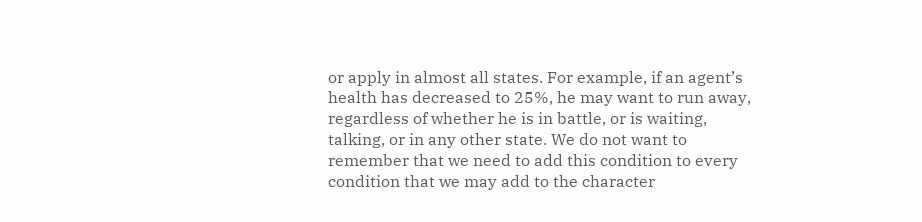or apply in almost all states. For example, if an agent’s health has decreased to 25%, he may want to run away, regardless of whether he is in battle, or is waiting, talking, or in any other state. We do not want to remember that we need to add this condition to every condition that we may add to the character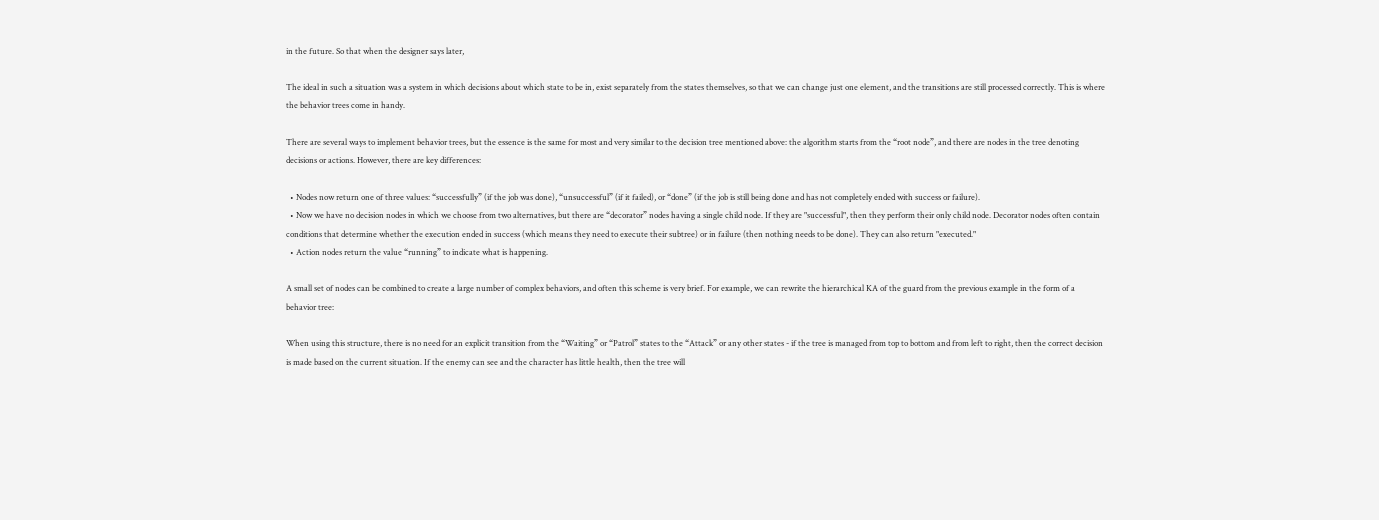in the future. So that when the designer says later,

The ideal in such a situation was a system in which decisions about which state to be in, exist separately from the states themselves, so that we can change just one element, and the transitions are still processed correctly. This is where the behavior trees come in handy.

There are several ways to implement behavior trees, but the essence is the same for most and very similar to the decision tree mentioned above: the algorithm starts from the “root node”, and there are nodes in the tree denoting decisions or actions. However, there are key differences:

  • Nodes now return one of three values: “successfully” (if the job was done), “unsuccessful” (if it failed), or “done” (if the job is still being done and has not completely ended with success or failure).
  • Now we have no decision nodes in which we choose from two alternatives, but there are “decorator” nodes having a single child node. If they are "successful", then they perform their only child node. Decorator nodes often contain conditions that determine whether the execution ended in success (which means they need to execute their subtree) or in failure (then nothing needs to be done). They can also return "executed."
  • Action nodes return the value “running” to indicate what is happening.

A small set of nodes can be combined to create a large number of complex behaviors, and often this scheme is very brief. For example, we can rewrite the hierarchical KA of the guard from the previous example in the form of a behavior tree:

When using this structure, there is no need for an explicit transition from the “Waiting” or “Patrol” states to the “Attack” or any other states - if the tree is managed from top to bottom and from left to right, then the correct decision is made based on the current situation. If the enemy can see and the character has little health, then the tree will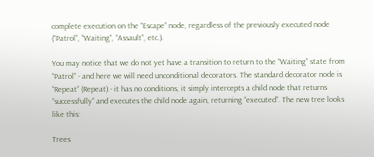complete execution on the “Escape” node, regardless of the previously executed node (“Patrol”, “Waiting”, “Assault”, etc.).

You may notice that we do not yet have a transition to return to the “Waiting” state from “Patrol” - and here we will need unconditional decorators. The standard decorator node is “Repeat” (Repeat) - it has no conditions, it simply intercepts a child node that returns “successfully” and executes the child node again, returning “executed”. The new tree looks like this:

Trees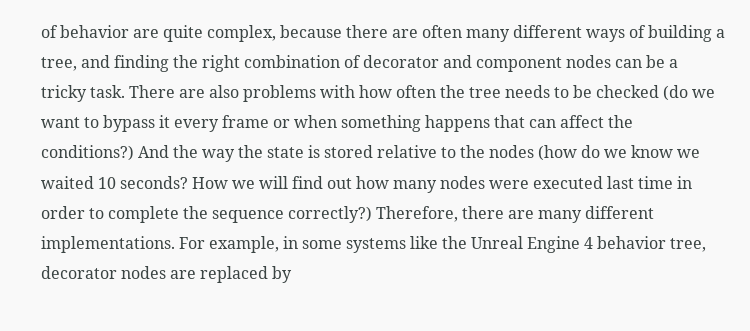of behavior are quite complex, because there are often many different ways of building a tree, and finding the right combination of decorator and component nodes can be a tricky task. There are also problems with how often the tree needs to be checked (do we want to bypass it every frame or when something happens that can affect the conditions?) And the way the state is stored relative to the nodes (how do we know we waited 10 seconds? How we will find out how many nodes were executed last time in order to complete the sequence correctly?) Therefore, there are many different implementations. For example, in some systems like the Unreal Engine 4 behavior tree, decorator nodes are replaced by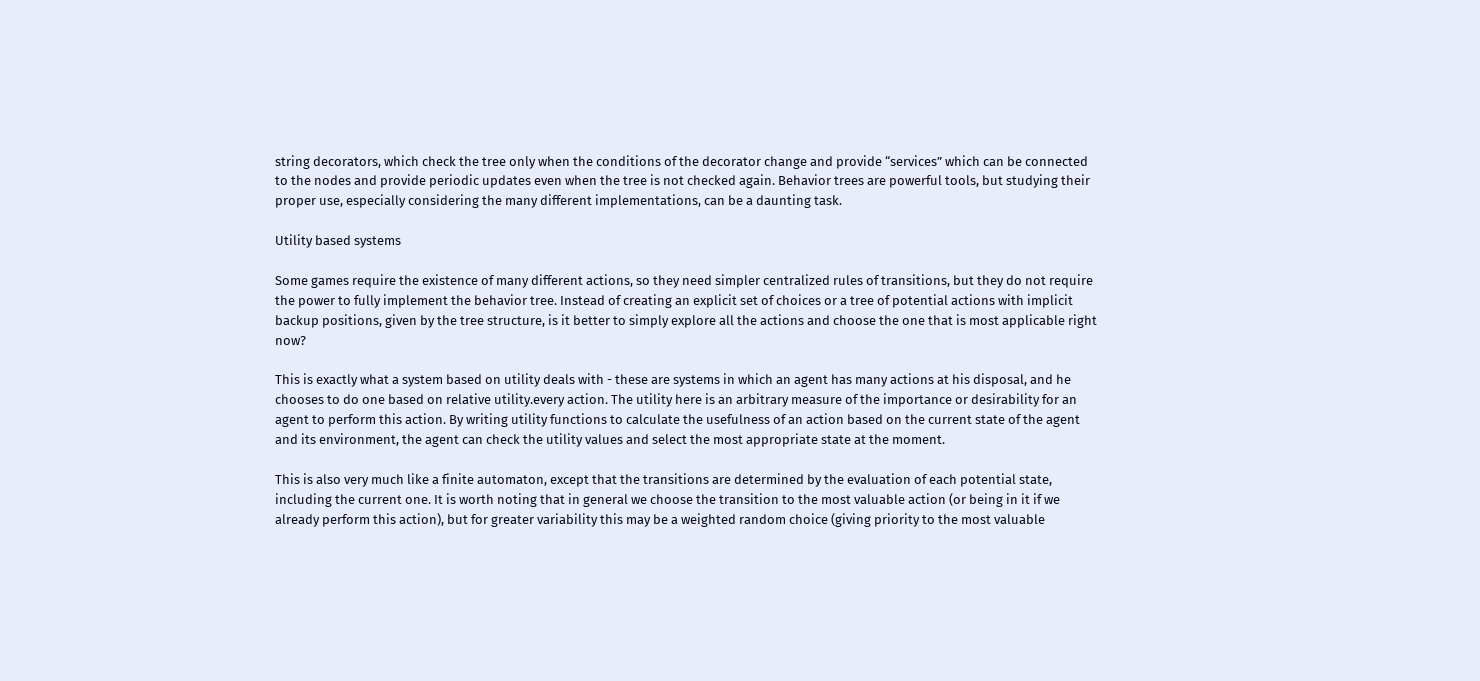string decorators, which check the tree only when the conditions of the decorator change and provide “services” which can be connected to the nodes and provide periodic updates even when the tree is not checked again. Behavior trees are powerful tools, but studying their proper use, especially considering the many different implementations, can be a daunting task.

Utility based systems

Some games require the existence of many different actions, so they need simpler centralized rules of transitions, but they do not require the power to fully implement the behavior tree. Instead of creating an explicit set of choices or a tree of potential actions with implicit backup positions, given by the tree structure, is it better to simply explore all the actions and choose the one that is most applicable right now?

This is exactly what a system based on utility deals with - these are systems in which an agent has many actions at his disposal, and he chooses to do one based on relative utility.every action. The utility here is an arbitrary measure of the importance or desirability for an agent to perform this action. By writing utility functions to calculate the usefulness of an action based on the current state of the agent and its environment, the agent can check the utility values and select the most appropriate state at the moment.

This is also very much like a finite automaton, except that the transitions are determined by the evaluation of each potential state, including the current one. It is worth noting that in general we choose the transition to the most valuable action (or being in it if we already perform this action), but for greater variability this may be a weighted random choice (giving priority to the most valuable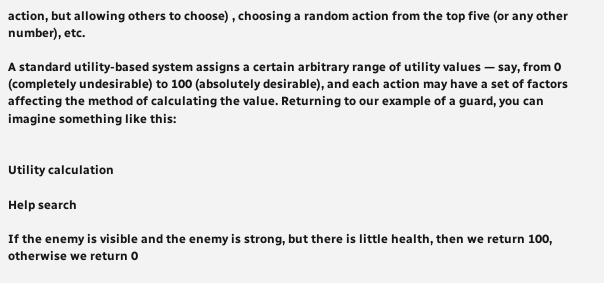action, but allowing others to choose) , choosing a random action from the top five (or any other number), etc.

A standard utility-based system assigns a certain arbitrary range of utility values — say, from 0 (completely undesirable) to 100 (absolutely desirable), and each action may have a set of factors affecting the method of calculating the value. Returning to our example of a guard, you can imagine something like this:


Utility calculation

Help search

If the enemy is visible and the enemy is strong, but there is little health, then we return 100, otherwise we return 0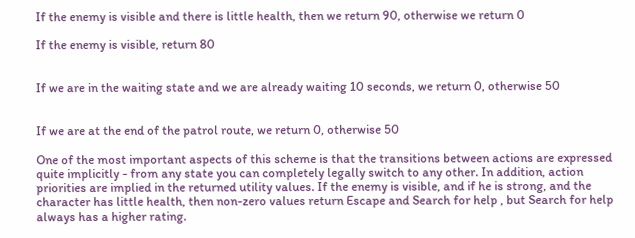If the enemy is visible and there is little health, then we return 90, otherwise we return 0

If the enemy is visible, return 80


If we are in the waiting state and we are already waiting 10 seconds, we return 0, otherwise 50


If we are at the end of the patrol route, we return 0, otherwise 50

One of the most important aspects of this scheme is that the transitions between actions are expressed quite implicitly - from any state you can completely legally switch to any other. In addition, action priorities are implied in the returned utility values. If the enemy is visible, and if he is strong, and the character has little health, then non-zero values return Escape and Search for help , but Search for help always has a higher rating.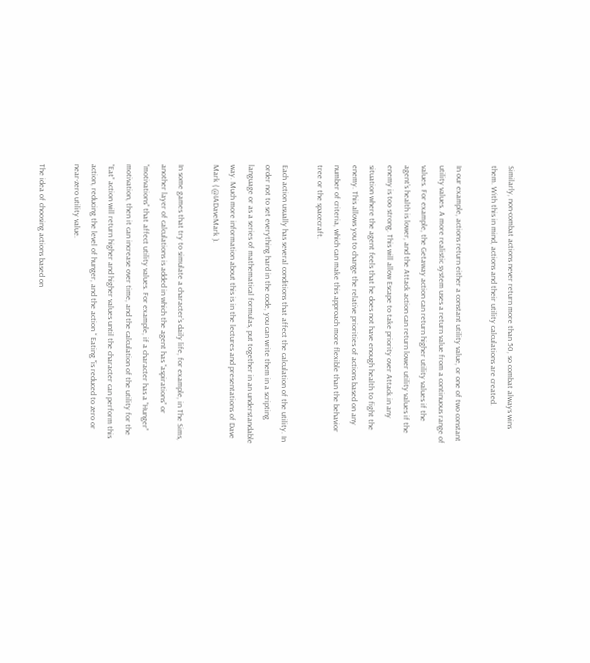Similarly, non-combat actions never return more than 50, so combat always wins them. With this in mind, actions and their utility calculations are created.

In our example, actions return either a constant utility value, or one of two constant utility values. A more realistic system uses a return value from a continuous range of values. For example, the Getaway action can return higher utility values if the agent’s health is lower, and the Attack action can return lower utility values if the enemy is too strong. This will allow Escape to take priority over Attack.in any situation where the agent feels that he does not have enough health to fight the enemy. This allows you to change the relative priorities of actions based on any number of criteria, which can make this approach more flexible than the behavior tree or the spacecraft.

Each action usually has several conditions that affect the calculation of the utility. In order not to set everything hard in the code, you can write them in a scripting language or as a series of mathematical formulas, put together in an understandable way. Much more information about this is in the lectures and presentations of Dave Mark ( @IADaveMark ).

In some games that try to simulate a character’s daily life, for example, in The Sims, another layer of calculations is added in which the agent has “aspirations” or “motivations” that affect utility values. For example, if a character has a “Hunger” motivation, then it can increase over time, and the calculation of the utility for the “Eat” action will return higher and higher values until the character can perform this action, reducing the level of hunger, and the action “ Eating "is reduced to zero or near-zero utility value.

The idea of choosing actions based on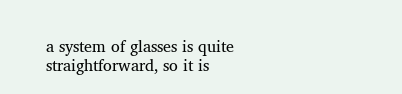a system of glasses is quite straightforward, so it is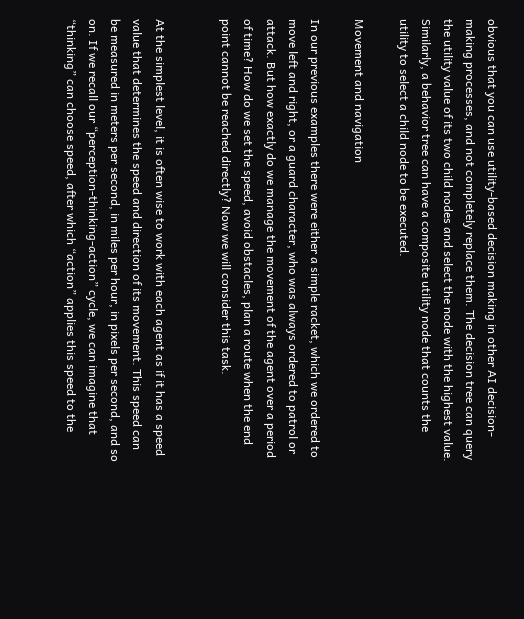obvious that you can use utility-based decision making in other AI decision-making processes, and not completely replace them. The decision tree can query the utility value of its two child nodes and select the node with the highest value. Similarly, a behavior tree can have a composite utility node that counts the utility to select a child node to be executed.

Movement and navigation

In our previous examples there were either a simple racket, which we ordered to move left and right, or a guard character, who was always ordered to patrol or attack. But how exactly do we manage the movement of the agent over a period of time? How do we set the speed, avoid obstacles, plan a route when the end point cannot be reached directly? Now we will consider this task.


At the simplest level, it is often wise to work with each agent as if it has a speed value that determines the speed and direction of its movement. This speed can be measured in meters per second, in miles per hour, in pixels per second, and so on. If we recall our “perception-thinking-action” cycle, we can imagine that “thinking” can choose speed, after which “action” applies this speed to the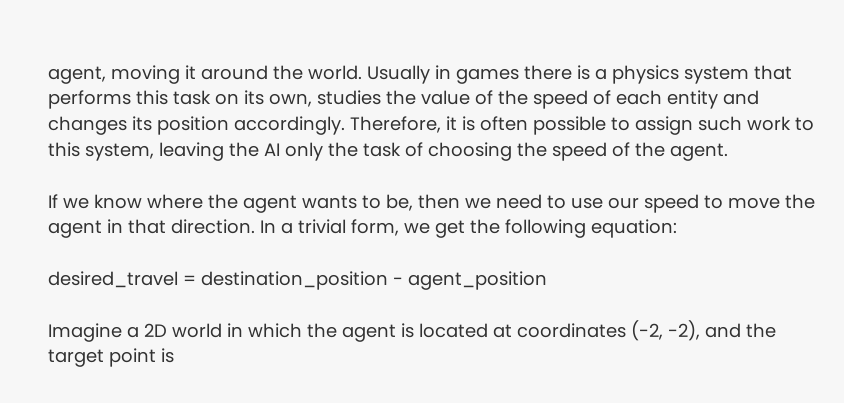agent, moving it around the world. Usually in games there is a physics system that performs this task on its own, studies the value of the speed of each entity and changes its position accordingly. Therefore, it is often possible to assign such work to this system, leaving the AI only the task of choosing the speed of the agent.

If we know where the agent wants to be, then we need to use our speed to move the agent in that direction. In a trivial form, we get the following equation:

desired_travel = destination_position - agent_position

Imagine a 2D world in which the agent is located at coordinates (-2, -2), and the target point is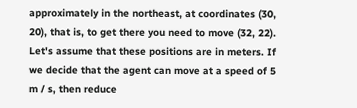approximately in the northeast, at coordinates (30, 20), that is, to get there you need to move (32, 22). Let's assume that these positions are in meters. If we decide that the agent can move at a speed of 5 m / s, then reduce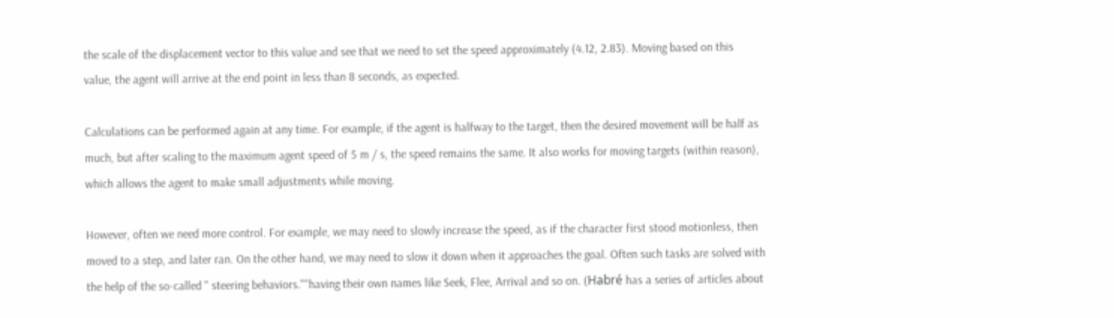the scale of the displacement vector to this value and see that we need to set the speed approximately (4.12, 2.83). Moving based on this value, the agent will arrive at the end point in less than 8 seconds, as expected.

Calculations can be performed again at any time. For example, if the agent is halfway to the target, then the desired movement will be half as much, but after scaling to the maximum agent speed of 5 m / s, the speed remains the same. It also works for moving targets (within reason), which allows the agent to make small adjustments while moving.

However, often we need more control. For example, we may need to slowly increase the speed, as if the character first stood motionless, then moved to a step, and later ran. On the other hand, we may need to slow it down when it approaches the goal. Often such tasks are solved with the help of the so-called " steering behaviors.""having their own names like Seek, Flee, Arrival and so on. (Habré has a series of articles about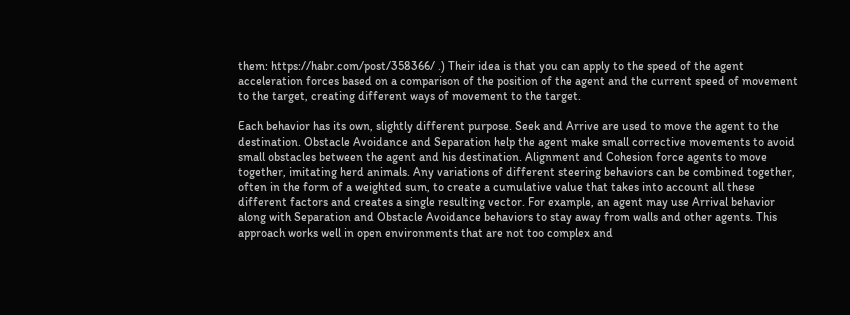them: https://habr.com/post/358366/ .) Their idea is that you can apply to the speed of the agent acceleration forces based on a comparison of the position of the agent and the current speed of movement to the target, creating different ways of movement to the target.

Each behavior has its own, slightly different purpose. Seek and Arrive are used to move the agent to the destination. Obstacle Avoidance and Separation help the agent make small corrective movements to avoid small obstacles between the agent and his destination. Alignment and Cohesion force agents to move together, imitating herd animals. Any variations of different steering behaviors can be combined together, often in the form of a weighted sum, to create a cumulative value that takes into account all these different factors and creates a single resulting vector. For example, an agent may use Arrival behavior along with Separation and Obstacle Avoidance behaviors to stay away from walls and other agents. This approach works well in open environments that are not too complex and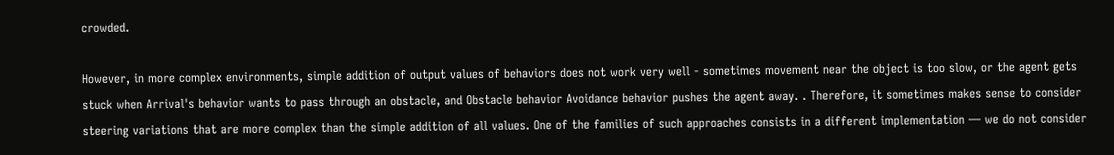crowded.

However, in more complex environments, simple addition of output values of behaviors does not work very well - sometimes movement near the object is too slow, or the agent gets stuck when Arrival's behavior wants to pass through an obstacle, and Obstacle behavior Avoidance behavior pushes the agent away. . Therefore, it sometimes makes sense to consider steering variations that are more complex than the simple addition of all values. One of the families of such approaches consists in a different implementation — we do not consider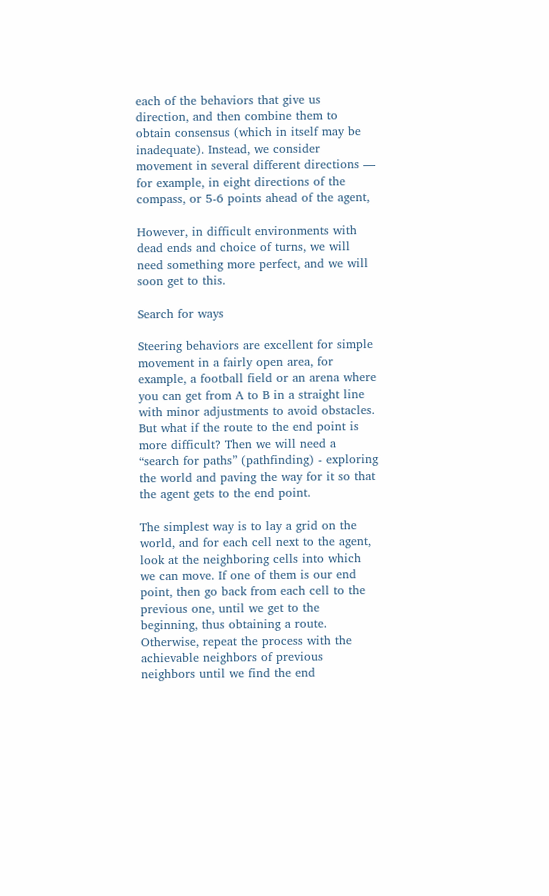each of the behaviors that give us direction, and then combine them to obtain consensus (which in itself may be inadequate). Instead, we consider movement in several different directions — for example, in eight directions of the compass, or 5-6 points ahead of the agent,

However, in difficult environments with dead ends and choice of turns, we will need something more perfect, and we will soon get to this.

Search for ways

Steering behaviors are excellent for simple movement in a fairly open area, for example, a football field or an arena where you can get from A to B in a straight line with minor adjustments to avoid obstacles. But what if the route to the end point is more difficult? Then we will need a “search for paths” (pathfinding) - exploring the world and paving the way for it so that the agent gets to the end point.

The simplest way is to lay a grid on the world, and for each cell next to the agent, look at the neighboring cells into which we can move. If one of them is our end point, then go back from each cell to the previous one, until we get to the beginning, thus obtaining a route. Otherwise, repeat the process with the achievable neighbors of previous neighbors until we find the end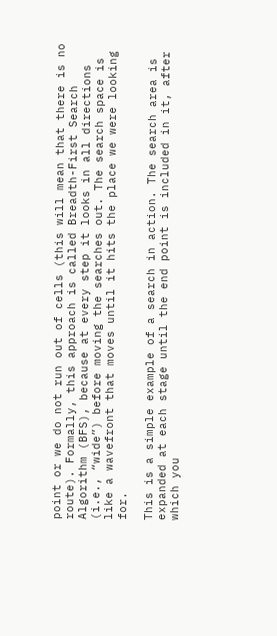point or we do not run out of cells (this will mean that there is no route). Formally, this approach is called Breadth-First Search Algorithm (BFS), because at every step it looks in all directions (i.e., “wide”) before moving the searches out. The search space is like a wavefront that moves until it hits the place we were looking for.

This is a simple example of a search in action. The search area is expanded at each stage until the end point is included in it, after which you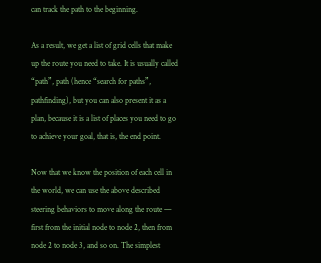can track the path to the beginning.

As a result, we get a list of grid cells that make up the route you need to take. It is usually called “path”, path (hence “search for paths”, pathfinding), but you can also present it as a plan, because it is a list of places you need to go to achieve your goal, that is, the end point.

Now that we know the position of each cell in the world, we can use the above described steering behaviors to move along the route — first from the initial node to node 2, then from node 2 to node 3, and so on. The simplest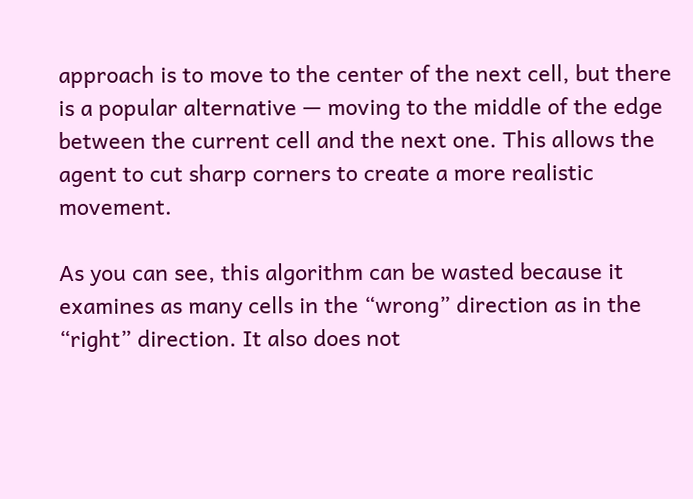approach is to move to the center of the next cell, but there is a popular alternative — moving to the middle of the edge between the current cell and the next one. This allows the agent to cut sharp corners to create a more realistic movement.

As you can see, this algorithm can be wasted because it examines as many cells in the “wrong” direction as in the “right” direction. It also does not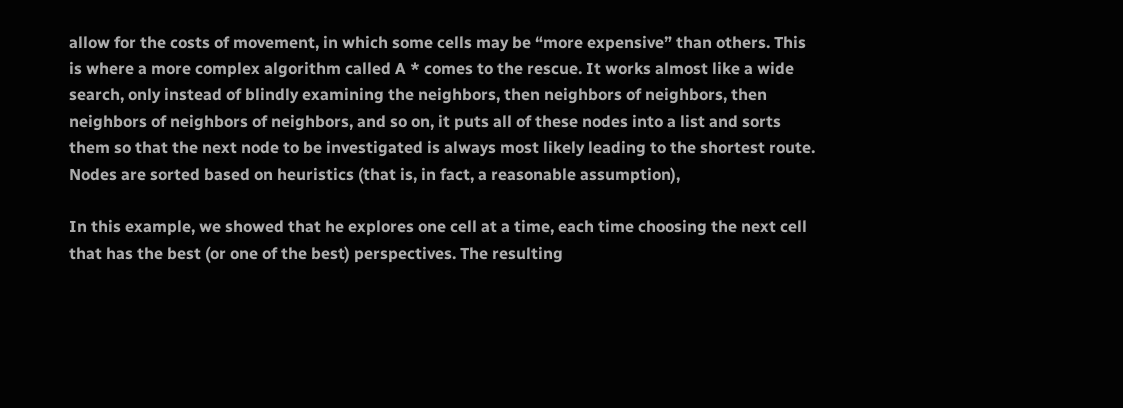allow for the costs of movement, in which some cells may be “more expensive” than others. This is where a more complex algorithm called A * comes to the rescue. It works almost like a wide search, only instead of blindly examining the neighbors, then neighbors of neighbors, then neighbors of neighbors of neighbors, and so on, it puts all of these nodes into a list and sorts them so that the next node to be investigated is always most likely leading to the shortest route. Nodes are sorted based on heuristics (that is, in fact, a reasonable assumption),

In this example, we showed that he explores one cell at a time, each time choosing the next cell that has the best (or one of the best) perspectives. The resulting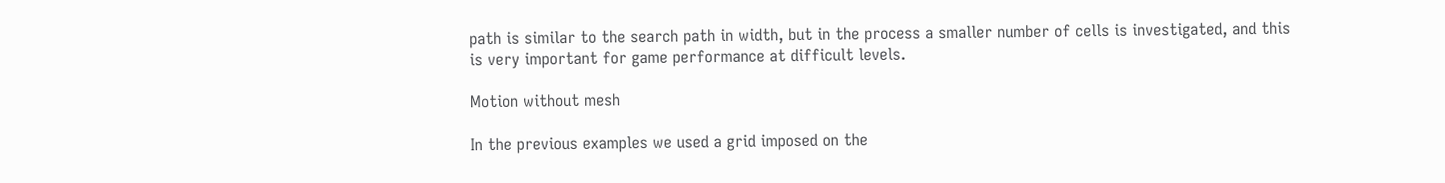path is similar to the search path in width, but in the process a smaller number of cells is investigated, and this is very important for game performance at difficult levels.

Motion without mesh

In the previous examples we used a grid imposed on the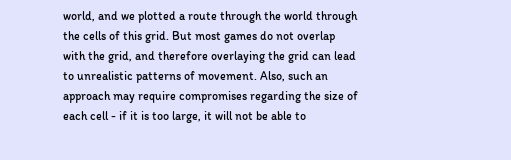world, and we plotted a route through the world through the cells of this grid. But most games do not overlap with the grid, and therefore overlaying the grid can lead to unrealistic patterns of movement. Also, such an approach may require compromises regarding the size of each cell - if it is too large, it will not be able to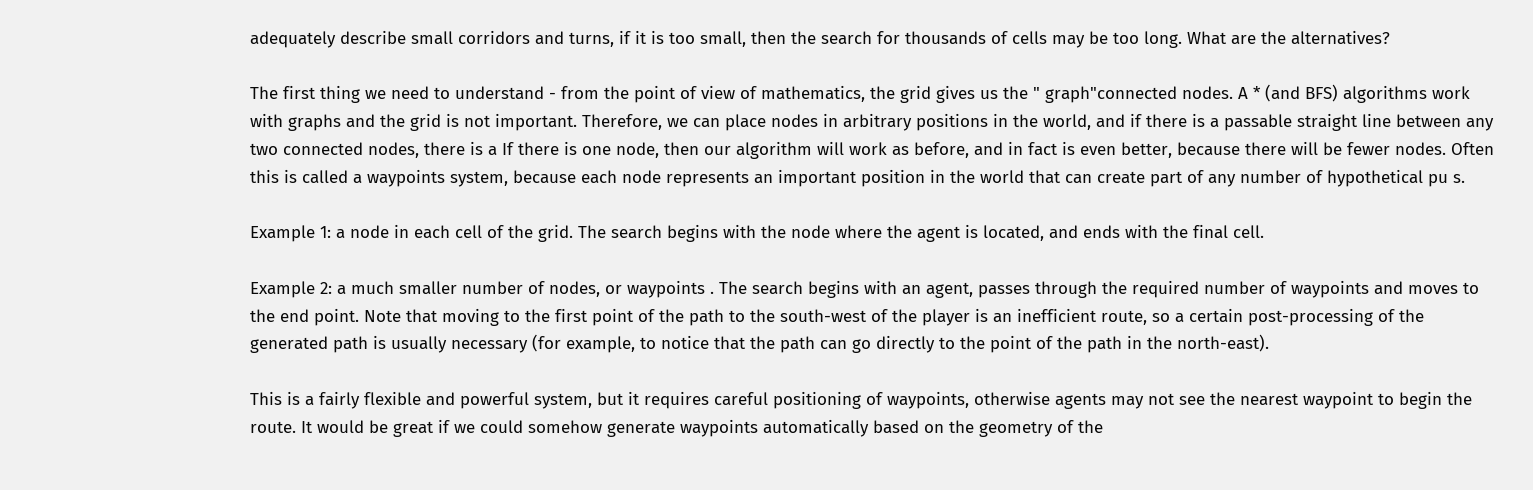adequately describe small corridors and turns, if it is too small, then the search for thousands of cells may be too long. What are the alternatives?

The first thing we need to understand - from the point of view of mathematics, the grid gives us the " graph"connected nodes. A * (and BFS) algorithms work with graphs and the grid is not important. Therefore, we can place nodes in arbitrary positions in the world, and if there is a passable straight line between any two connected nodes, there is a If there is one node, then our algorithm will work as before, and in fact is even better, because there will be fewer nodes. Often this is called a waypoints system, because each node represents an important position in the world that can create part of any number of hypothetical pu s.

Example 1: a node in each cell of the grid. The search begins with the node where the agent is located, and ends with the final cell.

Example 2: a much smaller number of nodes, or waypoints . The search begins with an agent, passes through the required number of waypoints and moves to the end point. Note that moving to the first point of the path to the south-west of the player is an inefficient route, so a certain post-processing of the generated path is usually necessary (for example, to notice that the path can go directly to the point of the path in the north-east).

This is a fairly flexible and powerful system, but it requires careful positioning of waypoints, otherwise agents may not see the nearest waypoint to begin the route. It would be great if we could somehow generate waypoints automatically based on the geometry of the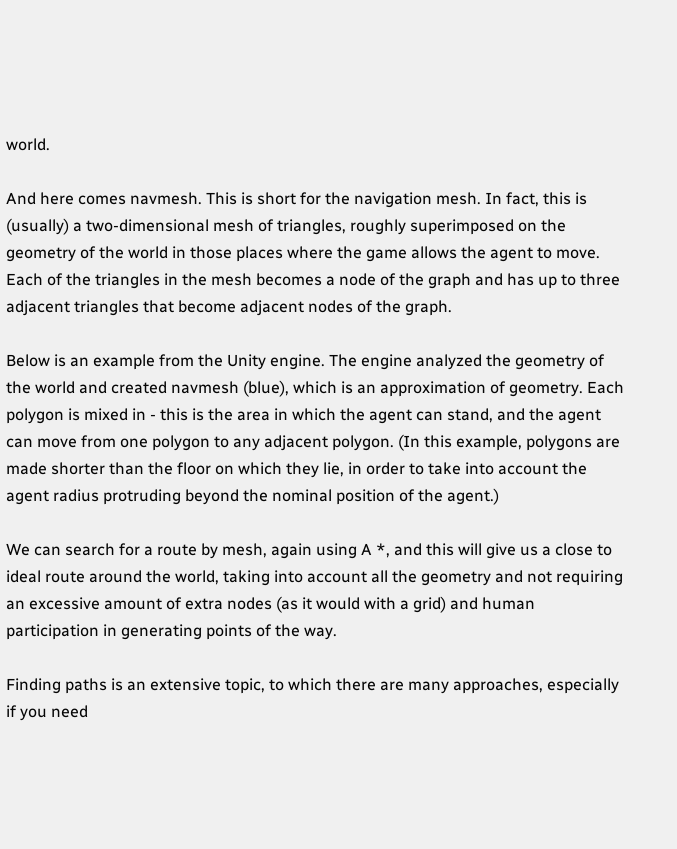world.

And here comes navmesh. This is short for the navigation mesh. In fact, this is (usually) a two-dimensional mesh of triangles, roughly superimposed on the geometry of the world in those places where the game allows the agent to move. Each of the triangles in the mesh becomes a node of the graph and has up to three adjacent triangles that become adjacent nodes of the graph.

Below is an example from the Unity engine. The engine analyzed the geometry of the world and created navmesh (blue), which is an approximation of geometry. Each polygon is mixed in - this is the area in which the agent can stand, and the agent can move from one polygon to any adjacent polygon. (In this example, polygons are made shorter than the floor on which they lie, in order to take into account the agent radius protruding beyond the nominal position of the agent.)

We can search for a route by mesh, again using A *, and this will give us a close to ideal route around the world, taking into account all the geometry and not requiring an excessive amount of extra nodes (as it would with a grid) and human participation in generating points of the way.

Finding paths is an extensive topic, to which there are many approaches, especially if you need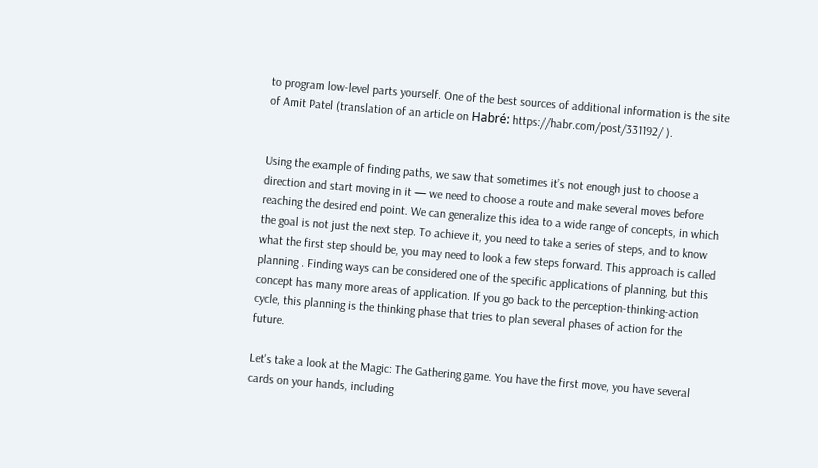to program low-level parts yourself. One of the best sources of additional information is the site of Amit Patel (translation of an article on Habré: https://habr.com/post/331192/ ).


Using the example of finding paths, we saw that sometimes it’s not enough just to choose a direction and start moving in it — we need to choose a route and make several moves before reaching the desired end point. We can generalize this idea to a wide range of concepts, in which the goal is not just the next step. To achieve it, you need to take a series of steps, and to know what the first step should be, you may need to look a few steps forward. This approach is called planning . Finding ways can be considered one of the specific applications of planning, but this concept has many more areas of application. If you go back to the perception-thinking-action cycle, this planning is the thinking phase that tries to plan several phases of action for the future.

Let's take a look at the Magic: The Gathering game. You have the first move, you have several cards on your hands, including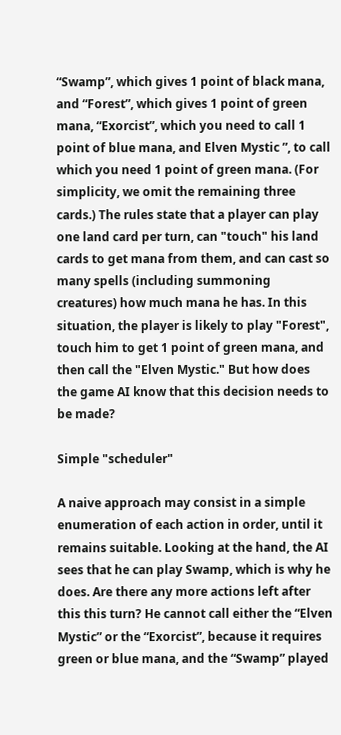“Swamp”, which gives 1 point of black mana, and “Forest”, which gives 1 point of green mana, “Exorcist”, which you need to call 1 point of blue mana, and Elven Mystic ”, to call which you need 1 point of green mana. (For simplicity, we omit the remaining three cards.) The rules state that a player can play one land card per turn, can "touch" his land cards to get mana from them, and can cast so many spells (including summoning creatures) how much mana he has. In this situation, the player is likely to play "Forest", touch him to get 1 point of green mana, and then call the "Elven Mystic." But how does the game AI know that this decision needs to be made?

Simple "scheduler"

A naive approach may consist in a simple enumeration of each action in order, until it remains suitable. Looking at the hand, the AI sees that he can play Swamp, which is why he does. Are there any more actions left after this this turn? He cannot call either the “Elven Mystic” or the “Exorcist”, because it requires green or blue mana, and the “Swamp” played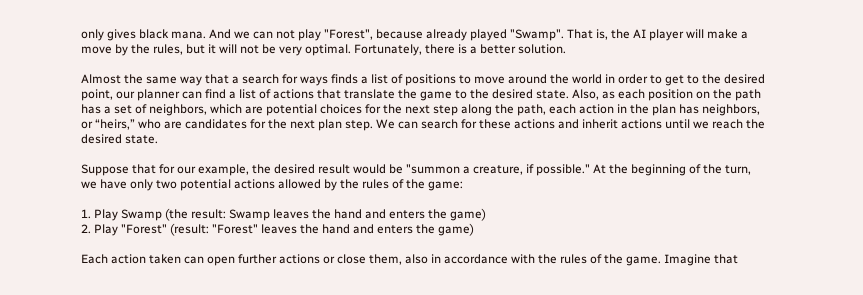only gives black mana. And we can not play "Forest", because already played "Swamp". That is, the AI player will make a move by the rules, but it will not be very optimal. Fortunately, there is a better solution.

Almost the same way that a search for ways finds a list of positions to move around the world in order to get to the desired point, our planner can find a list of actions that translate the game to the desired state. Also, as each position on the path has a set of neighbors, which are potential choices for the next step along the path, each action in the plan has neighbors, or “heirs,” who are candidates for the next plan step. We can search for these actions and inherit actions until we reach the desired state.

Suppose that for our example, the desired result would be "summon a creature, if possible." At the beginning of the turn, we have only two potential actions allowed by the rules of the game:

1. Play Swamp (the result: Swamp leaves the hand and enters the game)
2. Play "Forest" (result: "Forest" leaves the hand and enters the game)

Each action taken can open further actions or close them, also in accordance with the rules of the game. Imagine that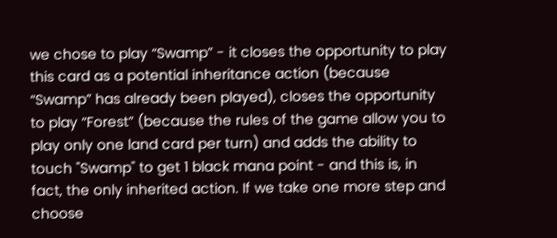we chose to play “Swamp” - it closes the opportunity to play this card as a potential inheritance action (because “Swamp” has already been played), closes the opportunity to play “Forest” (because the rules of the game allow you to play only one land card per turn) and adds the ability to touch "Swamp" to get 1 black mana point - and this is, in fact, the only inherited action. If we take one more step and choose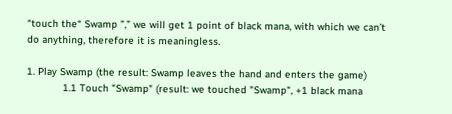“touch the“ Swamp ”,” we will get 1 point of black mana, with which we can’t do anything, therefore it is meaningless.

1. Play Swamp (the result: Swamp leaves the hand and enters the game)
            1.1 Touch "Swamp" (result: we touched "Swamp", +1 black mana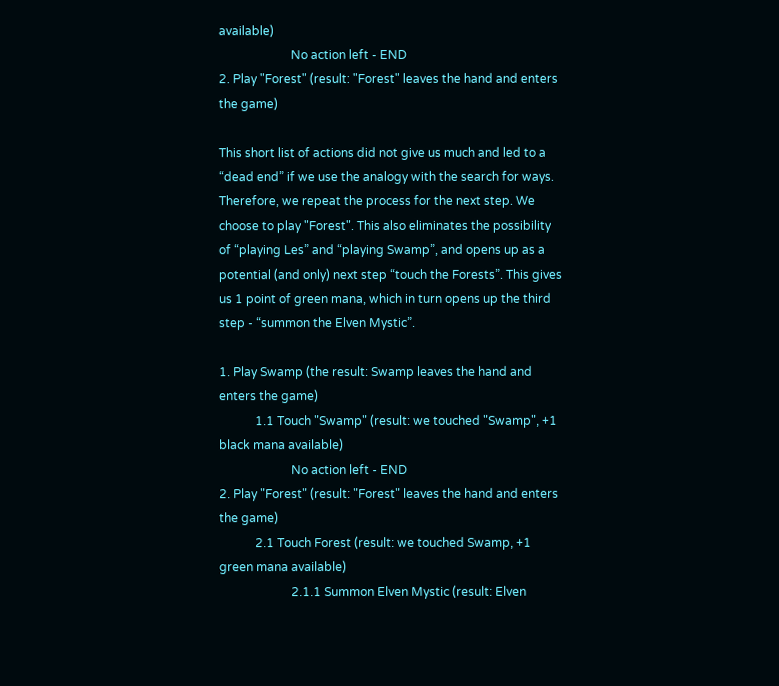available)
                        No action left - END
2. Play "Forest" (result: "Forest" leaves the hand and enters the game)

This short list of actions did not give us much and led to a “dead end” if we use the analogy with the search for ways. Therefore, we repeat the process for the next step. We choose to play "Forest". This also eliminates the possibility of “playing Les” and “playing Swamp”, and opens up as a potential (and only) next step “touch the Forests”. This gives us 1 point of green mana, which in turn opens up the third step - “summon the Elven Mystic”.

1. Play Swamp (the result: Swamp leaves the hand and enters the game)
            1.1 Touch "Swamp" (result: we touched "Swamp", +1 black mana available)
                        No action left - END
2. Play "Forest" (result: "Forest" leaves the hand and enters the game)
            2.1 Touch Forest (result: we touched Swamp, +1 green mana available)
                        2.1.1 Summon Elven Mystic (result: Elven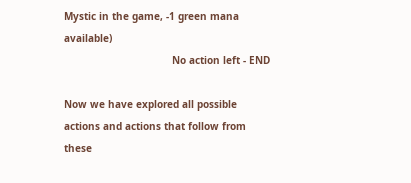Mystic in the game, -1 green mana available)
                                    No action left - END

Now we have explored all possible actions and actions that follow from these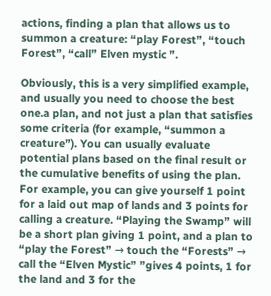actions, finding a plan that allows us to summon a creature: “play Forest”, “touch Forest”, “call” Elven mystic ”.

Obviously, this is a very simplified example, and usually you need to choose the best one.a plan, and not just a plan that satisfies some criteria (for example, “summon a creature”). You can usually evaluate potential plans based on the final result or the cumulative benefits of using the plan. For example, you can give yourself 1 point for a laid out map of lands and 3 points for calling a creature. “Playing the Swamp” will be a short plan giving 1 point, and a plan to “play the Forest” → touch the “Forests” → call the “Elven Mystic” ”gives 4 points, 1 for the land and 3 for the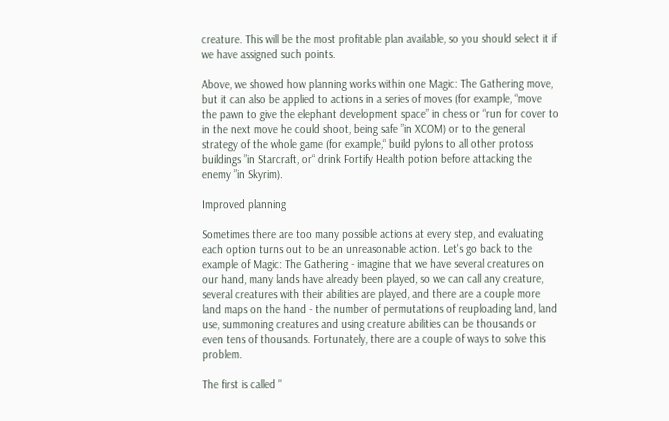creature. This will be the most profitable plan available, so you should select it if we have assigned such points.

Above, we showed how planning works within one Magic: The Gathering move, but it can also be applied to actions in a series of moves (for example, “move the pawn to give the elephant development space” in chess or “run for cover to in the next move he could shoot, being safe ”in XCOM) or to the general strategy of the whole game (for example,“ build pylons to all other protoss buildings ”in Starcraft, or“ drink Fortify Health potion before attacking the enemy ”in Skyrim).

Improved planning

Sometimes there are too many possible actions at every step, and evaluating each option turns out to be an unreasonable action. Let's go back to the example of Magic: The Gathering - imagine that we have several creatures on our hand, many lands have already been played, so we can call any creature, several creatures with their abilities are played, and there are a couple more land maps on the hand - the number of permutations of reuploading land, land use, summoning creatures and using creature abilities can be thousands or even tens of thousands. Fortunately, there are a couple of ways to solve this problem.

The first is called "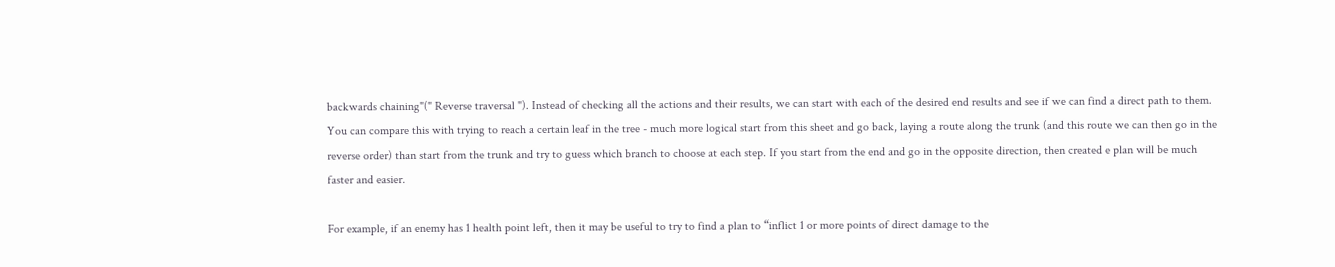backwards chaining"(" Reverse traversal "). Instead of checking all the actions and their results, we can start with each of the desired end results and see if we can find a direct path to them. You can compare this with trying to reach a certain leaf in the tree - much more logical start from this sheet and go back, laying a route along the trunk (and this route we can then go in the reverse order) than start from the trunk and try to guess which branch to choose at each step. If you start from the end and go in the opposite direction, then created e plan will be much faster and easier.

For example, if an enemy has 1 health point left, then it may be useful to try to find a plan to “inflict 1 or more points of direct damage to the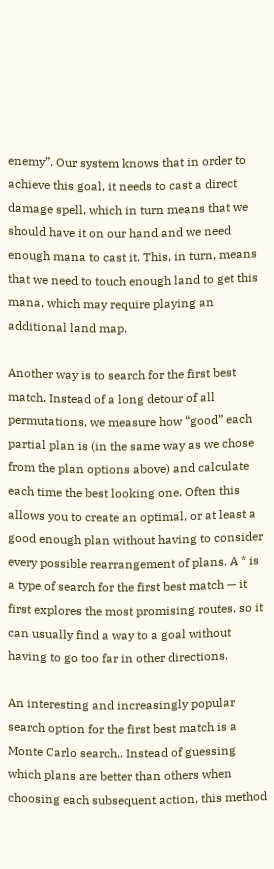enemy”. Our system knows that in order to achieve this goal, it needs to cast a direct damage spell, which in turn means that we should have it on our hand and we need enough mana to cast it. This, in turn, means that we need to touch enough land to get this mana, which may require playing an additional land map.

Another way is to search for the first best match. Instead of a long detour of all permutations, we measure how “good” each partial plan is (in the same way as we chose from the plan options above) and calculate each time the best looking one. Often this allows you to create an optimal, or at least a good enough plan without having to consider every possible rearrangement of plans. A * is a type of search for the first best match — it first explores the most promising routes, so it can usually find a way to a goal without having to go too far in other directions.

An interesting and increasingly popular search option for the first best match is a Monte Carlo search.. Instead of guessing which plans are better than others when choosing each subsequent action, this method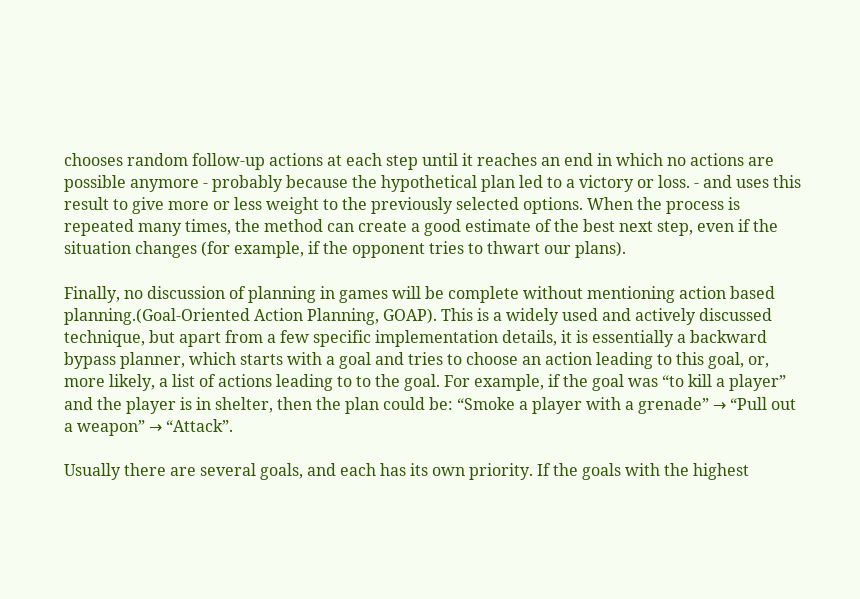chooses random follow-up actions at each step until it reaches an end in which no actions are possible anymore - probably because the hypothetical plan led to a victory or loss. - and uses this result to give more or less weight to the previously selected options. When the process is repeated many times, the method can create a good estimate of the best next step, even if the situation changes (for example, if the opponent tries to thwart our plans).

Finally, no discussion of planning in games will be complete without mentioning action based planning.(Goal-Oriented Action Planning, GOAP). This is a widely used and actively discussed technique, but apart from a few specific implementation details, it is essentially a backward bypass planner, which starts with a goal and tries to choose an action leading to this goal, or, more likely, a list of actions leading to to the goal. For example, if the goal was “to kill a player” and the player is in shelter, then the plan could be: “Smoke a player with a grenade” → “Pull out a weapon” → “Attack”.

Usually there are several goals, and each has its own priority. If the goals with the highest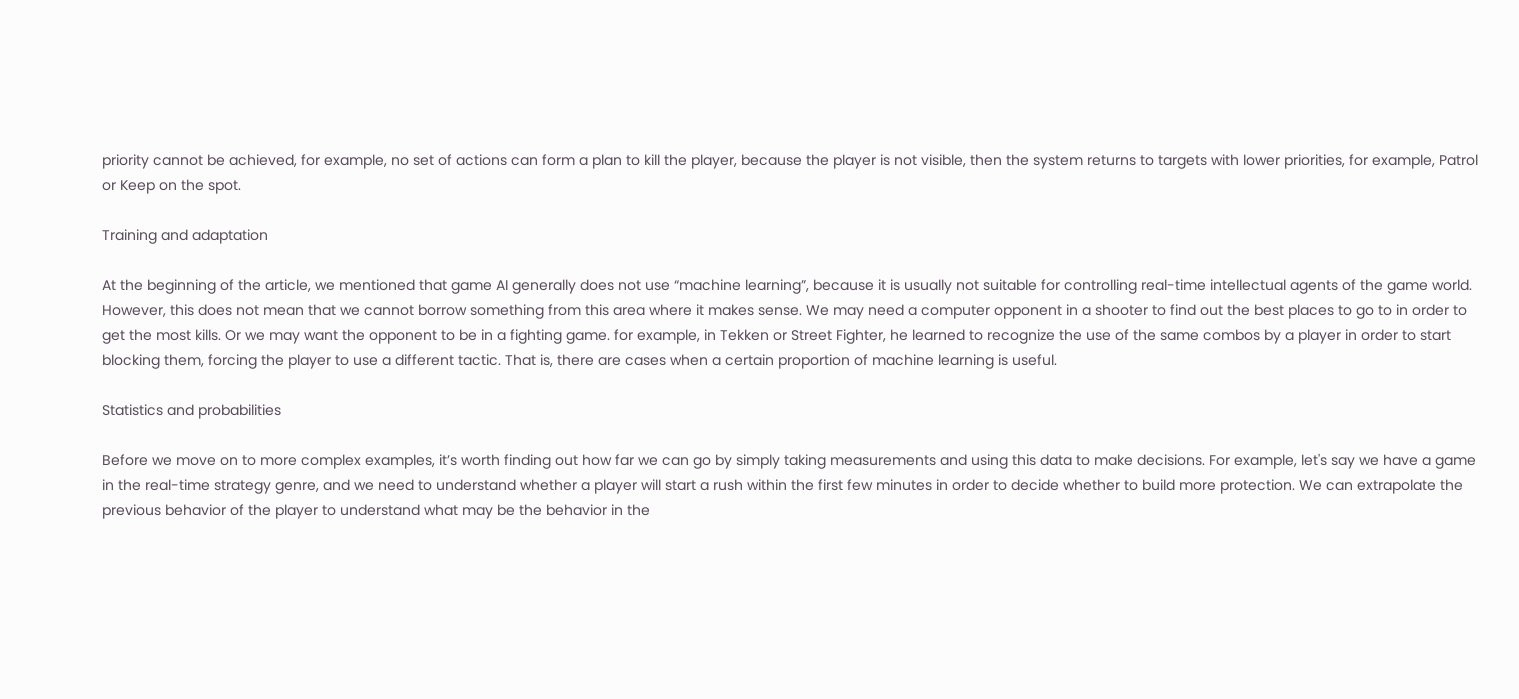priority cannot be achieved, for example, no set of actions can form a plan to kill the player, because the player is not visible, then the system returns to targets with lower priorities, for example, Patrol or Keep on the spot.

Training and adaptation

At the beginning of the article, we mentioned that game AI generally does not use “machine learning”, because it is usually not suitable for controlling real-time intellectual agents of the game world. However, this does not mean that we cannot borrow something from this area where it makes sense. We may need a computer opponent in a shooter to find out the best places to go to in order to get the most kills. Or we may want the opponent to be in a fighting game. for example, in Tekken or Street Fighter, he learned to recognize the use of the same combos by a player in order to start blocking them, forcing the player to use a different tactic. That is, there are cases when a certain proportion of machine learning is useful.

Statistics and probabilities

Before we move on to more complex examples, it’s worth finding out how far we can go by simply taking measurements and using this data to make decisions. For example, let's say we have a game in the real-time strategy genre, and we need to understand whether a player will start a rush within the first few minutes in order to decide whether to build more protection. We can extrapolate the previous behavior of the player to understand what may be the behavior in the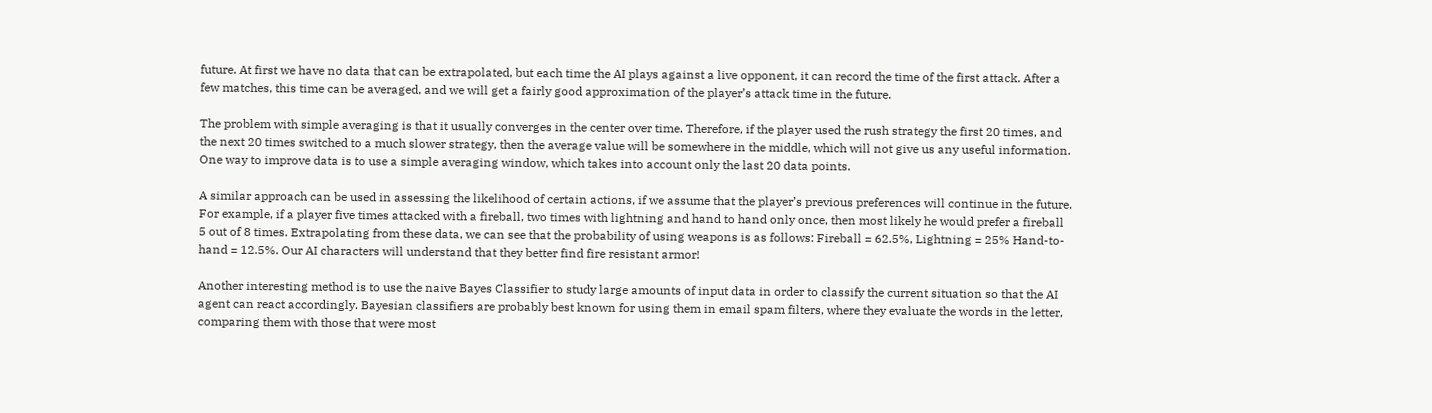future. At first we have no data that can be extrapolated, but each time the AI plays against a live opponent, it can record the time of the first attack. After a few matches, this time can be averaged, and we will get a fairly good approximation of the player’s attack time in the future.

The problem with simple averaging is that it usually converges in the center over time. Therefore, if the player used the rush strategy the first 20 times, and the next 20 times switched to a much slower strategy, then the average value will be somewhere in the middle, which will not give us any useful information. One way to improve data is to use a simple averaging window, which takes into account only the last 20 data points.

A similar approach can be used in assessing the likelihood of certain actions, if we assume that the player’s previous preferences will continue in the future. For example, if a player five times attacked with a fireball, two times with lightning and hand to hand only once, then most likely he would prefer a fireball 5 out of 8 times. Extrapolating from these data, we can see that the probability of using weapons is as follows: Fireball = 62.5%, Lightning = 25% Hand-to-hand = 12.5%. Our AI characters will understand that they better find fire resistant armor!

Another interesting method is to use the naive Bayes Classifier to study large amounts of input data in order to classify the current situation so that the AI agent can react accordingly. Bayesian classifiers are probably best known for using them in email spam filters, where they evaluate the words in the letter, comparing them with those that were most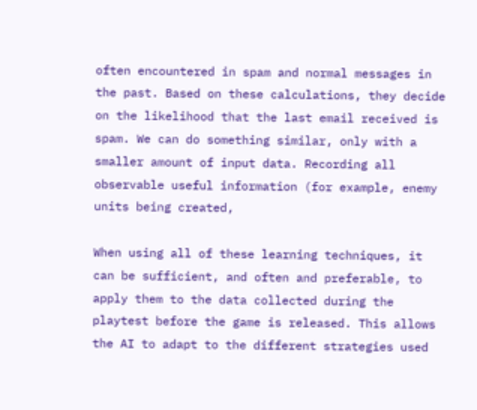often encountered in spam and normal messages in the past. Based on these calculations, they decide on the likelihood that the last email received is spam. We can do something similar, only with a smaller amount of input data. Recording all observable useful information (for example, enemy units being created,

When using all of these learning techniques, it can be sufficient, and often and preferable, to apply them to the data collected during the playtest before the game is released. This allows the AI to adapt to the different strategies used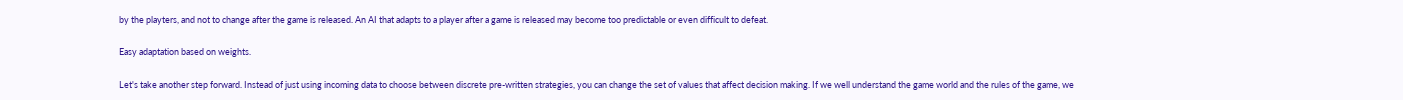by the playters, and not to change after the game is released. An AI that adapts to a player after a game is released may become too predictable or even difficult to defeat.

Easy adaptation based on weights.

Let's take another step forward. Instead of just using incoming data to choose between discrete pre-written strategies, you can change the set of values that affect decision making. If we well understand the game world and the rules of the game, we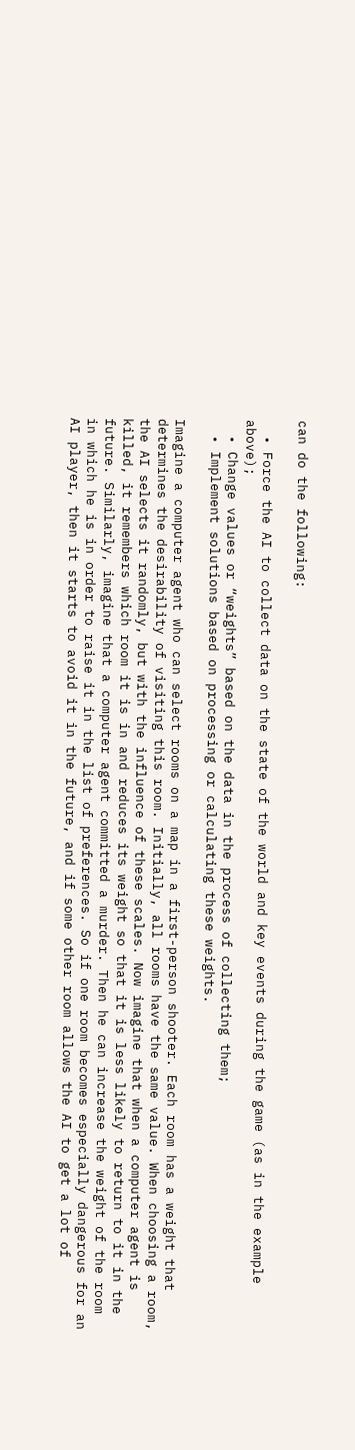can do the following:

  • Force the AI to collect data on the state of the world and key events during the game (as in the example above);
  • Change values or “weights” based on the data in the process of collecting them;
  • Implement solutions based on processing or calculating these weights.

Imagine a computer agent who can select rooms on a map in a first-person shooter. Each room has a weight that determines the desirability of visiting this room. Initially, all rooms have the same value. When choosing a room, the AI selects it randomly, but with the influence of these scales. Now imagine that when a computer agent is killed, it remembers which room it is in and reduces its weight so that it is less likely to return to it in the future. Similarly, imagine that a computer agent committed a murder. Then he can increase the weight of the room in which he is in order to raise it in the list of preferences. So if one room becomes especially dangerous for an AI player, then it starts to avoid it in the future, and if some other room allows the AI to get a lot of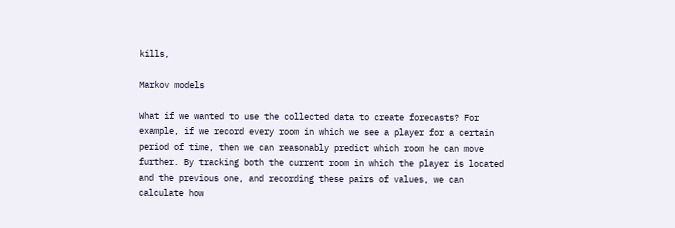kills,

Markov models

What if we wanted to use the collected data to create forecasts? For example, if we record every room in which we see a player for a certain period of time, then we can reasonably predict which room he can move further. By tracking both the current room in which the player is located and the previous one, and recording these pairs of values, we can calculate how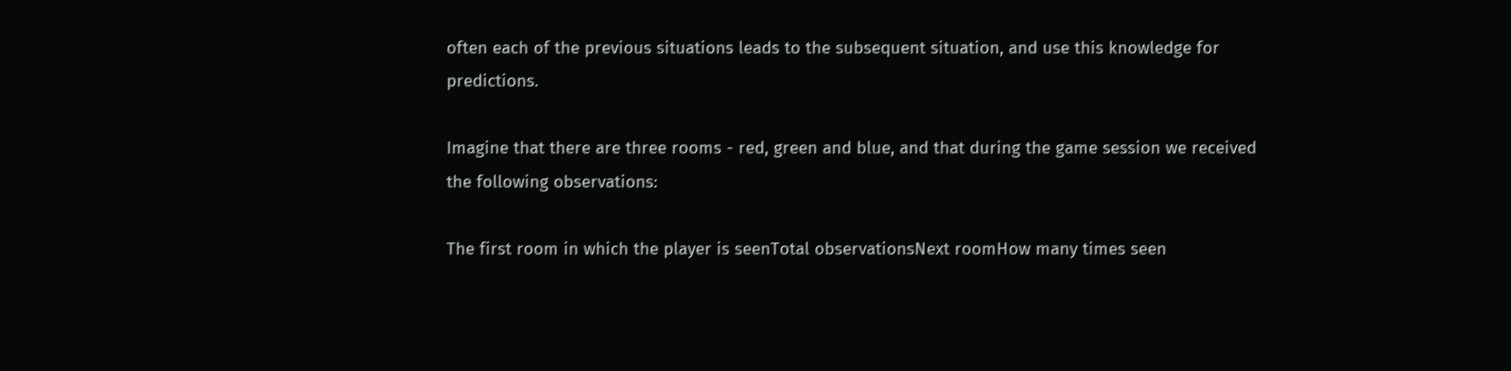often each of the previous situations leads to the subsequent situation, and use this knowledge for predictions.

Imagine that there are three rooms - red, green and blue, and that during the game session we received the following observations:

The first room in which the player is seenTotal observationsNext roomHow many times seen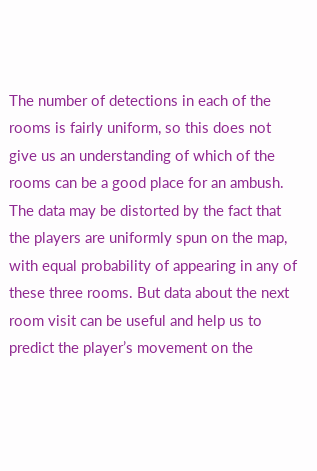The number of detections in each of the rooms is fairly uniform, so this does not give us an understanding of which of the rooms can be a good place for an ambush. The data may be distorted by the fact that the players are uniformly spun on the map, with equal probability of appearing in any of these three rooms. But data about the next room visit can be useful and help us to predict the player’s movement on the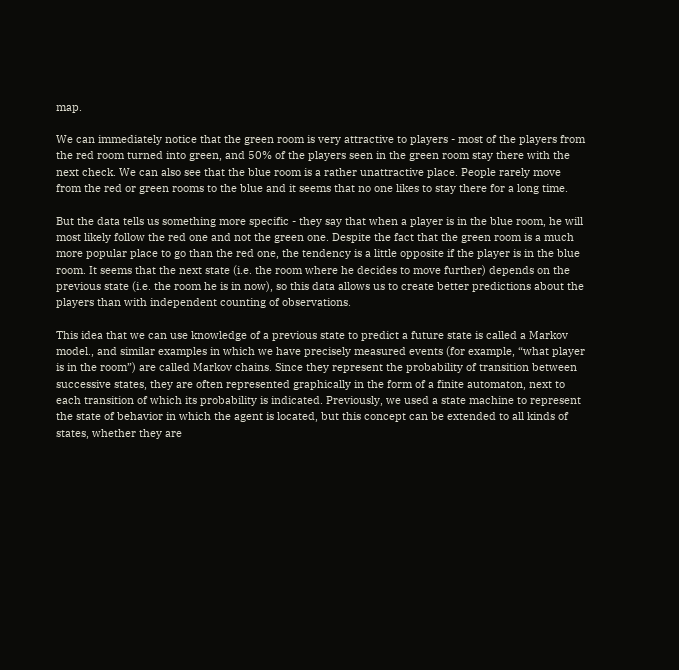map.

We can immediately notice that the green room is very attractive to players - most of the players from the red room turned into green, and 50% of the players seen in the green room stay there with the next check. We can also see that the blue room is a rather unattractive place. People rarely move from the red or green rooms to the blue and it seems that no one likes to stay there for a long time.

But the data tells us something more specific - they say that when a player is in the blue room, he will most likely follow the red one and not the green one. Despite the fact that the green room is a much more popular place to go than the red one, the tendency is a little opposite if the player is in the blue room. It seems that the next state (i.e. the room where he decides to move further) depends on the previous state (i.e. the room he is in now), so this data allows us to create better predictions about the players than with independent counting of observations.

This idea that we can use knowledge of a previous state to predict a future state is called a Markov model., and similar examples in which we have precisely measured events (for example, “what player is in the room”) are called Markov chains. Since they represent the probability of transition between successive states, they are often represented graphically in the form of a finite automaton, next to each transition of which its probability is indicated. Previously, we used a state machine to represent the state of behavior in which the agent is located, but this concept can be extended to all kinds of states, whether they are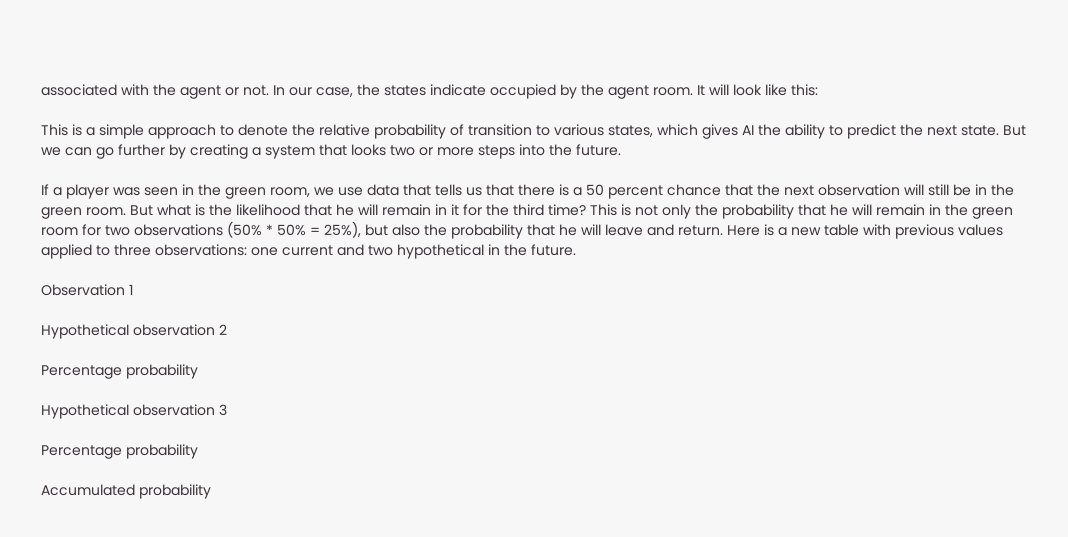associated with the agent or not. In our case, the states indicate occupied by the agent room. It will look like this:

This is a simple approach to denote the relative probability of transition to various states, which gives AI the ability to predict the next state. But we can go further by creating a system that looks two or more steps into the future.

If a player was seen in the green room, we use data that tells us that there is a 50 percent chance that the next observation will still be in the green room. But what is the likelihood that he will remain in it for the third time? This is not only the probability that he will remain in the green room for two observations (50% * 50% = 25%), but also the probability that he will leave and return. Here is a new table with previous values applied to three observations: one current and two hypothetical in the future.

Observation 1

Hypothetical observation 2

Percentage probability

Hypothetical observation 3

Percentage probability

Accumulated probability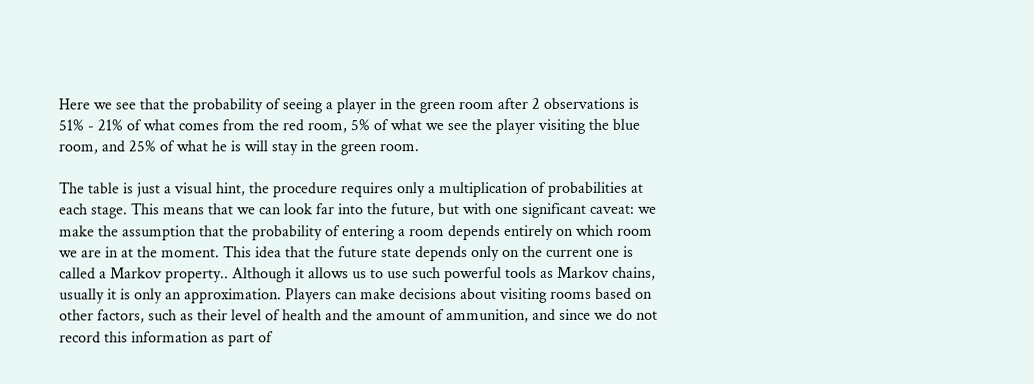Here we see that the probability of seeing a player in the green room after 2 observations is 51% - 21% of what comes from the red room, 5% of what we see the player visiting the blue room, and 25% of what he is will stay in the green room.

The table is just a visual hint, the procedure requires only a multiplication of probabilities at each stage. This means that we can look far into the future, but with one significant caveat: we make the assumption that the probability of entering a room depends entirely on which room we are in at the moment. This idea that the future state depends only on the current one is called a Markov property.. Although it allows us to use such powerful tools as Markov chains, usually it is only an approximation. Players can make decisions about visiting rooms based on other factors, such as their level of health and the amount of ammunition, and since we do not record this information as part of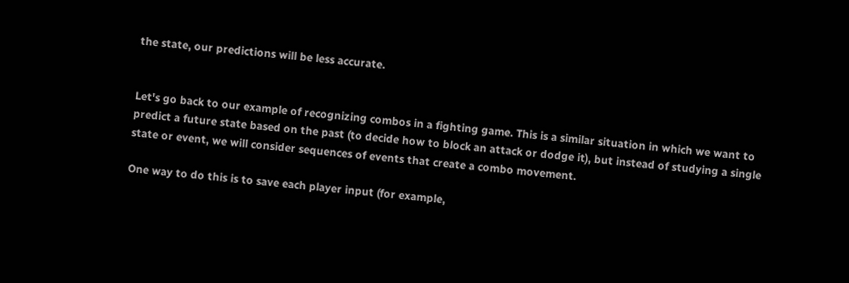the state, our predictions will be less accurate.


Let's go back to our example of recognizing combos in a fighting game. This is a similar situation in which we want to predict a future state based on the past (to decide how to block an attack or dodge it), but instead of studying a single state or event, we will consider sequences of events that create a combo movement.

One way to do this is to save each player input (for example,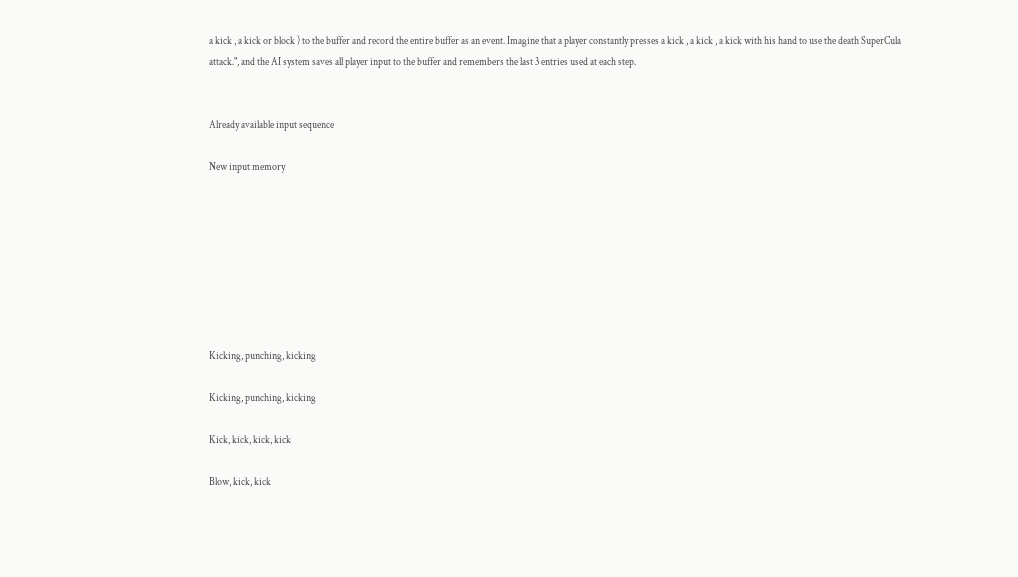a kick , a kick or block ) to the buffer and record the entire buffer as an event. Imagine that a player constantly presses a kick , a kick , a kick with his hand to use the death SuperCula attack.", and the AI system saves all player input to the buffer and remembers the last 3 entries used at each step.


Already available input sequence

New input memory








Kicking, punching, kicking

Kicking, punching, kicking

Kick, kick, kick, kick

Blow, kick, kick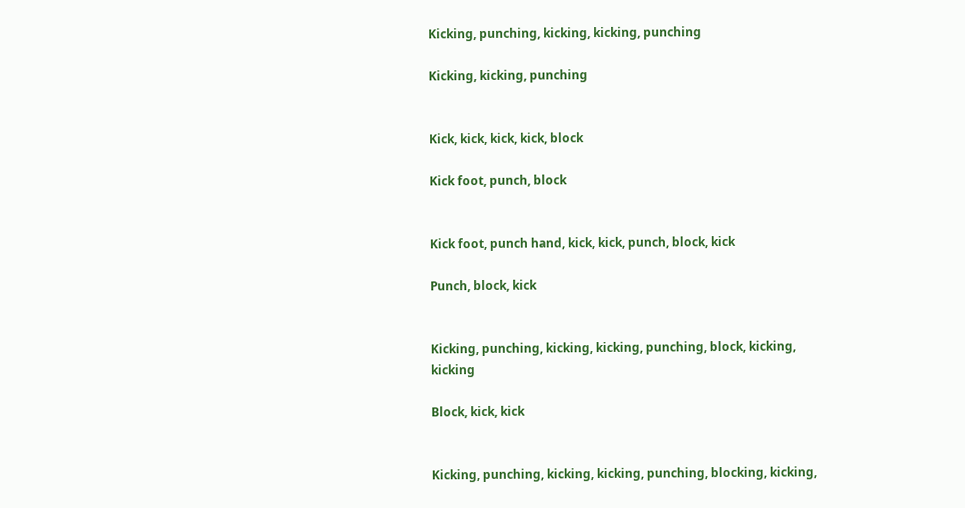Kicking, punching, kicking, kicking, punching

Kicking, kicking, punching


Kick, kick, kick, kick, block

Kick foot, punch, block


Kick foot, punch hand, kick, kick, punch, block, kick

Punch, block, kick


Kicking, punching, kicking, kicking, punching, block, kicking, kicking

Block, kick, kick


Kicking, punching, kicking, kicking, punching, blocking, kicking,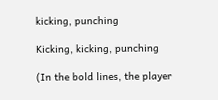kicking, punching

Kicking, kicking, punching

(In the bold lines, the player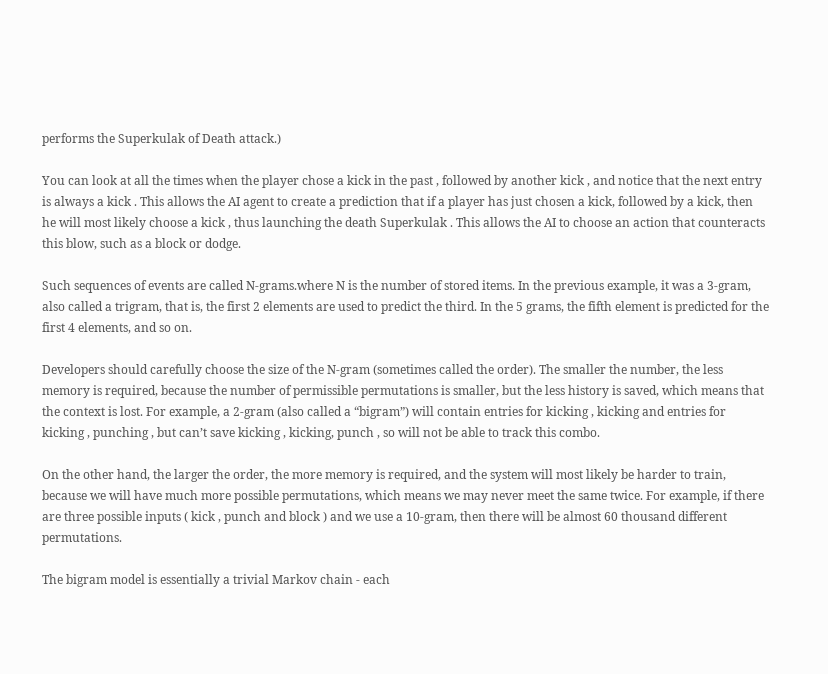performs the Superkulak of Death attack.)

You can look at all the times when the player chose a kick in the past , followed by another kick , and notice that the next entry is always a kick . This allows the AI agent to create a prediction that if a player has just chosen a kick, followed by a kick, then he will most likely choose a kick , thus launching the death Superkulak . This allows the AI to choose an action that counteracts this blow, such as a block or dodge.

Such sequences of events are called N-grams.where N is the number of stored items. In the previous example, it was a 3-gram, also called a trigram, that is, the first 2 elements are used to predict the third. In the 5 grams, the fifth element is predicted for the first 4 elements, and so on.

Developers should carefully choose the size of the N-gram (sometimes called the order). The smaller the number, the less memory is required, because the number of permissible permutations is smaller, but the less history is saved, which means that the context is lost. For example, a 2-gram (also called a “bigram”) will contain entries for kicking , kicking and entries for kicking , punching , but can’t save kicking , kicking, punch , so will not be able to track this combo.

On the other hand, the larger the order, the more memory is required, and the system will most likely be harder to train, because we will have much more possible permutations, which means we may never meet the same twice. For example, if there are three possible inputs ( kick , punch and block ) and we use a 10-gram, then there will be almost 60 thousand different permutations.

The bigram model is essentially a trivial Markov chain - each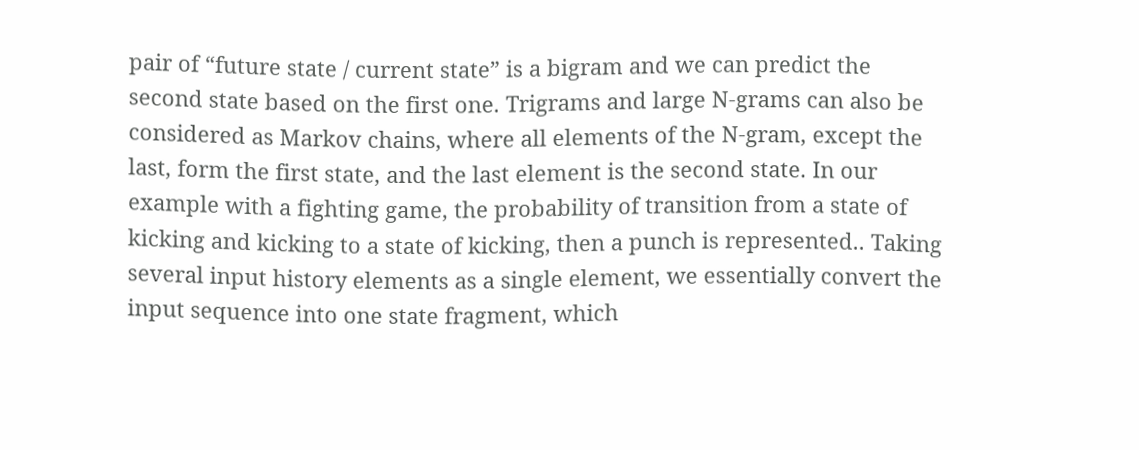pair of “future state / current state” is a bigram and we can predict the second state based on the first one. Trigrams and large N-grams can also be considered as Markov chains, where all elements of the N-gram, except the last, form the first state, and the last element is the second state. In our example with a fighting game, the probability of transition from a state of kicking and kicking to a state of kicking, then a punch is represented.. Taking several input history elements as a single element, we essentially convert the input sequence into one state fragment, which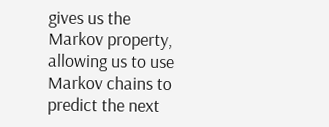gives us the Markov property, allowing us to use Markov chains to predict the next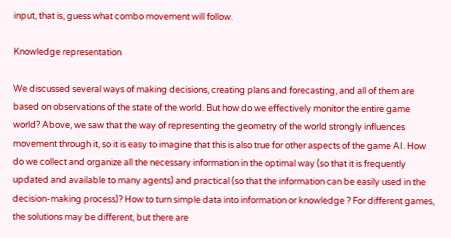input, that is, guess what combo movement will follow.

Knowledge representation

We discussed several ways of making decisions, creating plans and forecasting, and all of them are based on observations of the state of the world. But how do we effectively monitor the entire game world? Above, we saw that the way of representing the geometry of the world strongly influences movement through it, so it is easy to imagine that this is also true for other aspects of the game AI. How do we collect and organize all the necessary information in the optimal way (so that it is frequently updated and available to many agents) and practical (so that the information can be easily used in the decision-making process)? How to turn simple data into information or knowledge ? For different games, the solutions may be different, but there are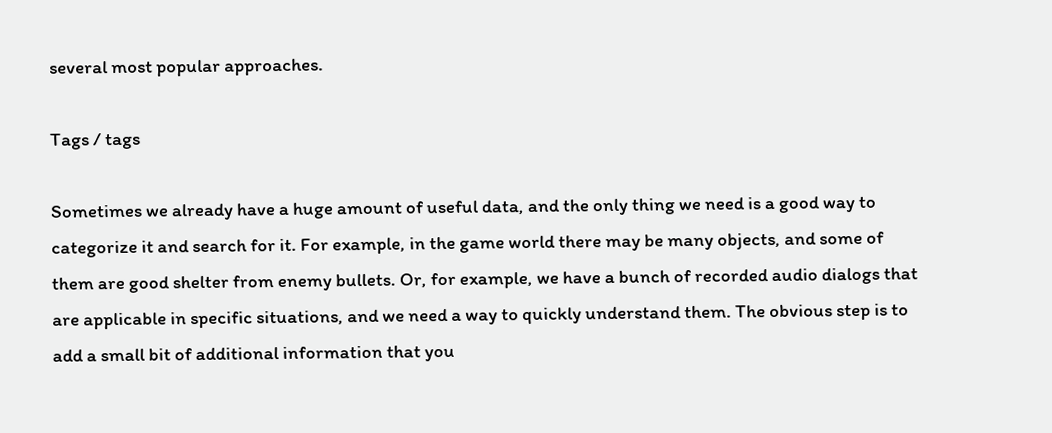several most popular approaches.

Tags / tags

Sometimes we already have a huge amount of useful data, and the only thing we need is a good way to categorize it and search for it. For example, in the game world there may be many objects, and some of them are good shelter from enemy bullets. Or, for example, we have a bunch of recorded audio dialogs that are applicable in specific situations, and we need a way to quickly understand them. The obvious step is to add a small bit of additional information that you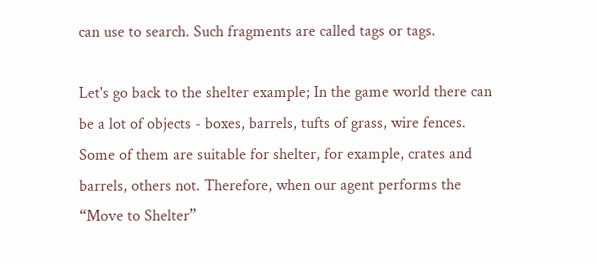can use to search. Such fragments are called tags or tags.

Let's go back to the shelter example; In the game world there can be a lot of objects - boxes, barrels, tufts of grass, wire fences. Some of them are suitable for shelter, for example, crates and barrels, others not. Therefore, when our agent performs the “Move to Shelter”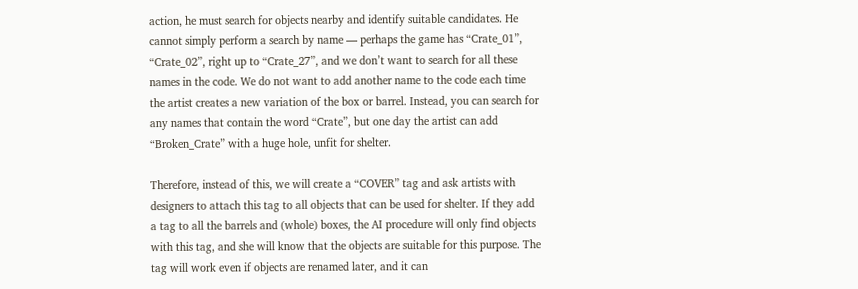action, he must search for objects nearby and identify suitable candidates. He cannot simply perform a search by name — perhaps the game has “Crate_01”, “Crate_02”, right up to “Crate_27”, and we don’t want to search for all these names in the code. We do not want to add another name to the code each time the artist creates a new variation of the box or barrel. Instead, you can search for any names that contain the word “Crate”, but one day the artist can add “Broken_Crate” with a huge hole, unfit for shelter.

Therefore, instead of this, we will create a “COVER” tag and ask artists with designers to attach this tag to all objects that can be used for shelter. If they add a tag to all the barrels and (whole) boxes, the AI procedure will only find objects with this tag, and she will know that the objects are suitable for this purpose. The tag will work even if objects are renamed later, and it can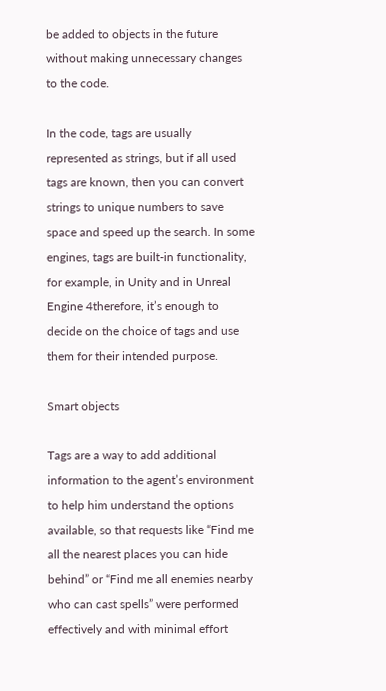be added to objects in the future without making unnecessary changes to the code.

In the code, tags are usually represented as strings, but if all used tags are known, then you can convert strings to unique numbers to save space and speed up the search. In some engines, tags are built-in functionality, for example, in Unity and in Unreal Engine 4therefore, it’s enough to decide on the choice of tags and use them for their intended purpose.

Smart objects

Tags are a way to add additional information to the agent’s environment to help him understand the options available, so that requests like “Find me all the nearest places you can hide behind” or “Find me all enemies nearby who can cast spells” were performed effectively and with minimal effort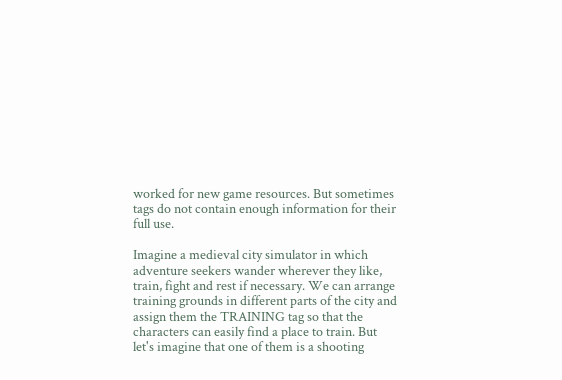worked for new game resources. But sometimes tags do not contain enough information for their full use.

Imagine a medieval city simulator in which adventure seekers wander wherever they like, train, fight and rest if necessary. We can arrange training grounds in different parts of the city and assign them the TRAINING tag so that the characters can easily find a place to train. But let's imagine that one of them is a shooting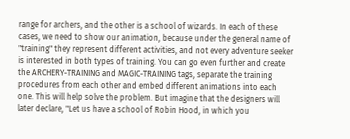range for archers, and the other is a school of wizards. In each of these cases, we need to show our animation, because under the general name of "training" they represent different activities, and not every adventure seeker is interested in both types of training. You can go even further and create the ARCHERY-TRAINING and MAGIC-TRAINING tags, separate the training procedures from each other and embed different animations into each one. This will help solve the problem. But imagine that the designers will later declare, "Let us have a school of Robin Hood, in which you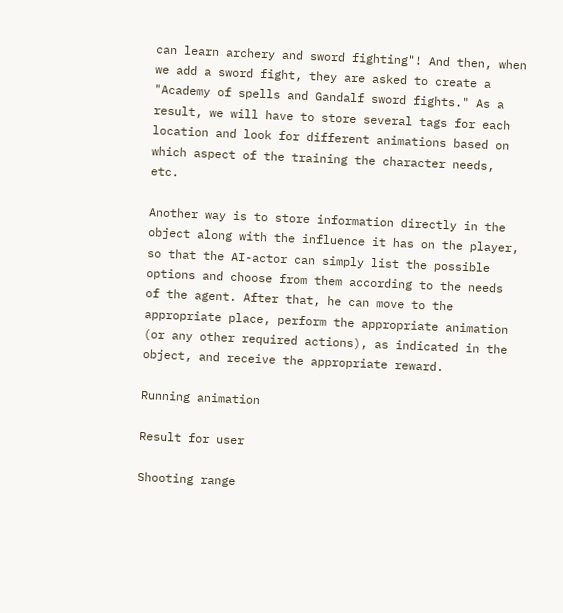can learn archery and sword fighting"! And then, when we add a sword fight, they are asked to create a "Academy of spells and Gandalf sword fights." As a result, we will have to store several tags for each location and look for different animations based on which aspect of the training the character needs, etc.

Another way is to store information directly in the object along with the influence it has on the player, so that the AI-actor can simply list the possible options and choose from them according to the needs of the agent. After that, he can move to the appropriate place, perform the appropriate animation (or any other required actions), as indicated in the object, and receive the appropriate reward.

Running animation

Result for user

Shooting range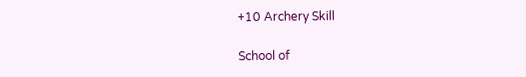+10 Archery Skill

School of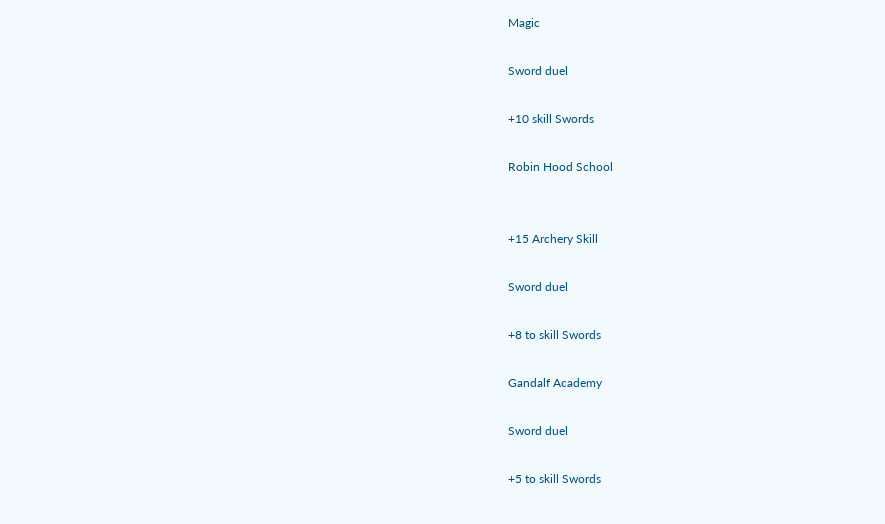Magic

Sword duel

+10 skill Swords

Robin Hood School


+15 Archery Skill

Sword duel

+8 to skill Swords

Gandalf Academy

Sword duel

+5 to skill Swords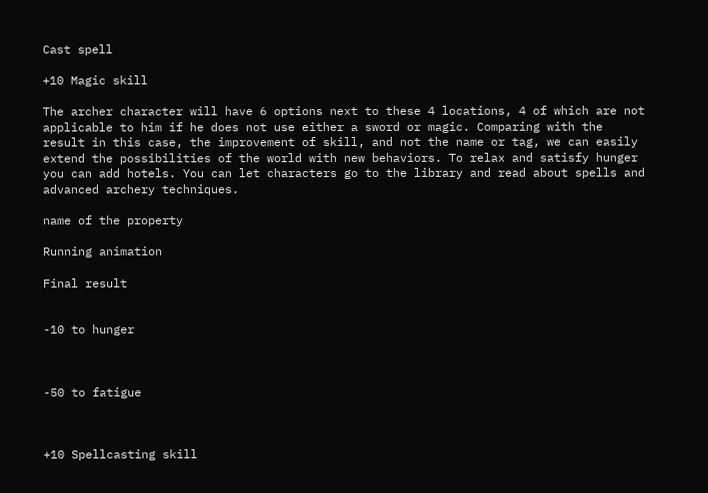Cast spell

+10 Magic skill

The archer character will have 6 options next to these 4 locations, 4 of which are not applicable to him if he does not use either a sword or magic. Comparing with the result in this case, the improvement of skill, and not the name or tag, we can easily extend the possibilities of the world with new behaviors. To relax and satisfy hunger you can add hotels. You can let characters go to the library and read about spells and advanced archery techniques.

name of the property

Running animation

Final result


-10 to hunger



-50 to fatigue



+10 Spellcasting skill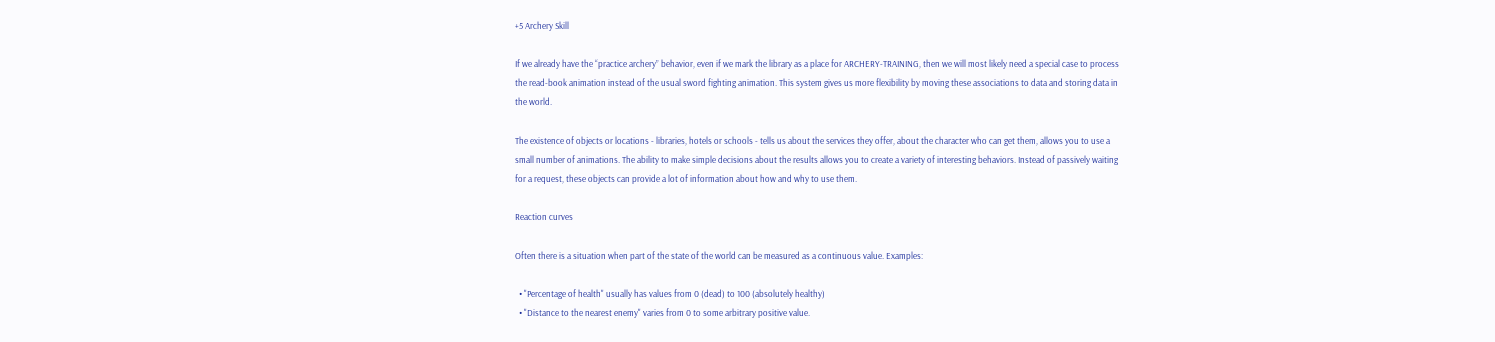+5 Archery Skill

If we already have the “practice archery” behavior, even if we mark the library as a place for ARCHERY-TRAINING, then we will most likely need a special case to process the read-book animation instead of the usual sword fighting animation. This system gives us more flexibility by moving these associations to data and storing data in the world.

The existence of objects or locations - libraries, hotels or schools - tells us about the services they offer, about the character who can get them, allows you to use a small number of animations. The ability to make simple decisions about the results allows you to create a variety of interesting behaviors. Instead of passively waiting for a request, these objects can provide a lot of information about how and why to use them.

Reaction curves

Often there is a situation when part of the state of the world can be measured as a continuous value. Examples:

  • "Percentage of health" usually has values from 0 (dead) to 100 (absolutely healthy)
  • "Distance to the nearest enemy" varies from 0 to some arbitrary positive value.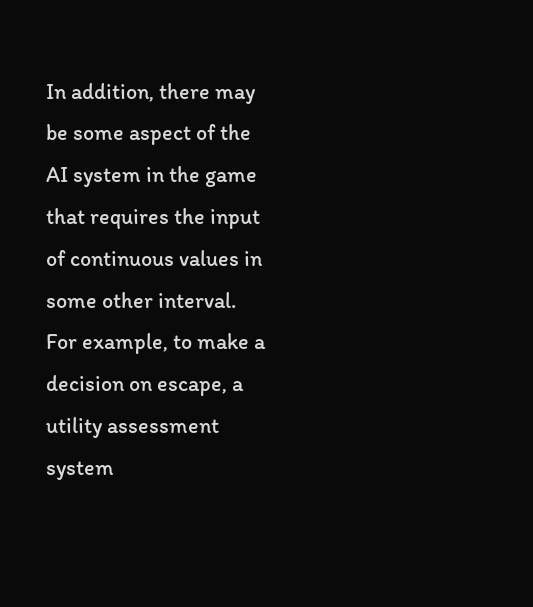In addition, there may be some aspect of the AI system in the game that requires the input of continuous values in some other interval. For example, to make a decision on escape, a utility assessment system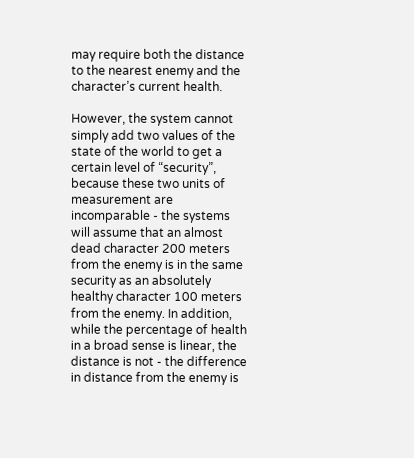may require both the distance to the nearest enemy and the character’s current health.

However, the system cannot simply add two values of the state of the world to get a certain level of “security”, because these two units of measurement are incomparable - the systems will assume that an almost dead character 200 meters from the enemy is in the same security as an absolutely healthy character 100 meters from the enemy. In addition, while the percentage of health in a broad sense is linear, the distance is not - the difference in distance from the enemy is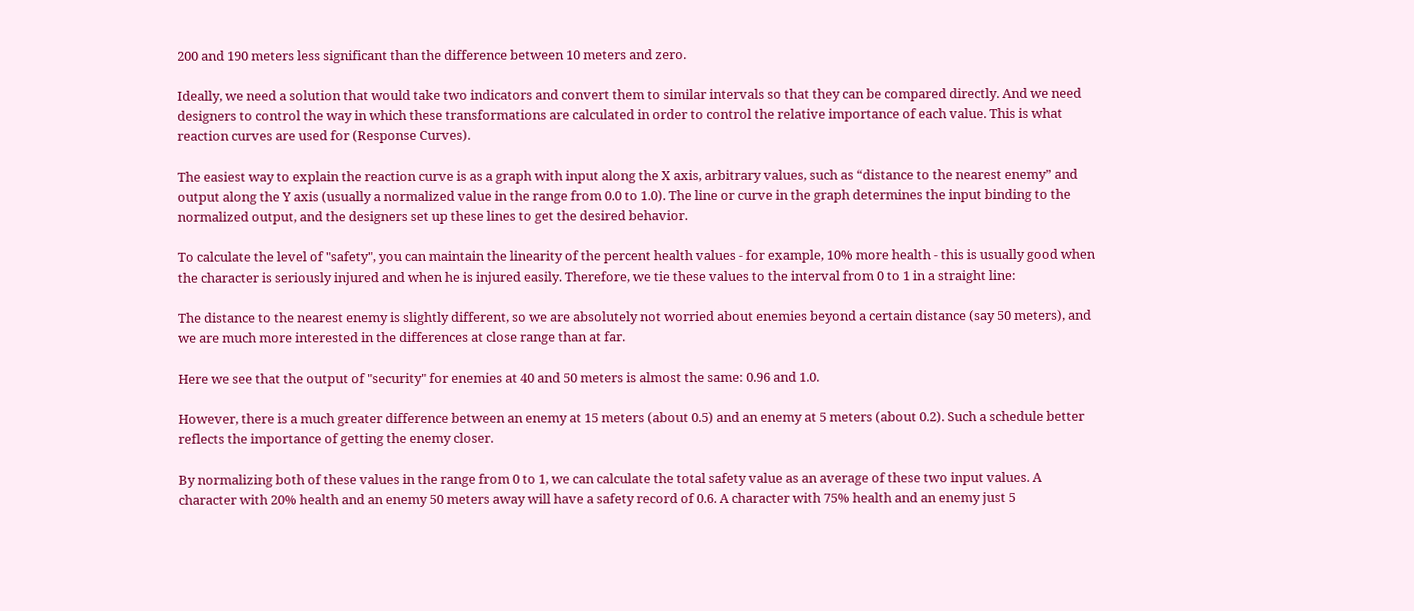200 and 190 meters less significant than the difference between 10 meters and zero.

Ideally, we need a solution that would take two indicators and convert them to similar intervals so that they can be compared directly. And we need designers to control the way in which these transformations are calculated in order to control the relative importance of each value. This is what reaction curves are used for (Response Curves).

The easiest way to explain the reaction curve is as a graph with input along the X axis, arbitrary values, such as “distance to the nearest enemy” and output along the Y axis (usually a normalized value in the range from 0.0 to 1.0). The line or curve in the graph determines the input binding to the normalized output, and the designers set up these lines to get the desired behavior.

To calculate the level of "safety", you can maintain the linearity of the percent health values - for example, 10% more health - this is usually good when the character is seriously injured and when he is injured easily. Therefore, we tie these values to the interval from 0 to 1 in a straight line:

The distance to the nearest enemy is slightly different, so we are absolutely not worried about enemies beyond a certain distance (say 50 meters), and we are much more interested in the differences at close range than at far.

Here we see that the output of "security" for enemies at 40 and 50 meters is almost the same: 0.96 and 1.0.

However, there is a much greater difference between an enemy at 15 meters (about 0.5) and an enemy at 5 meters (about 0.2). Such a schedule better reflects the importance of getting the enemy closer.

By normalizing both of these values in the range from 0 to 1, we can calculate the total safety value as an average of these two input values. A character with 20% health and an enemy 50 meters away will have a safety record of 0.6. A character with 75% health and an enemy just 5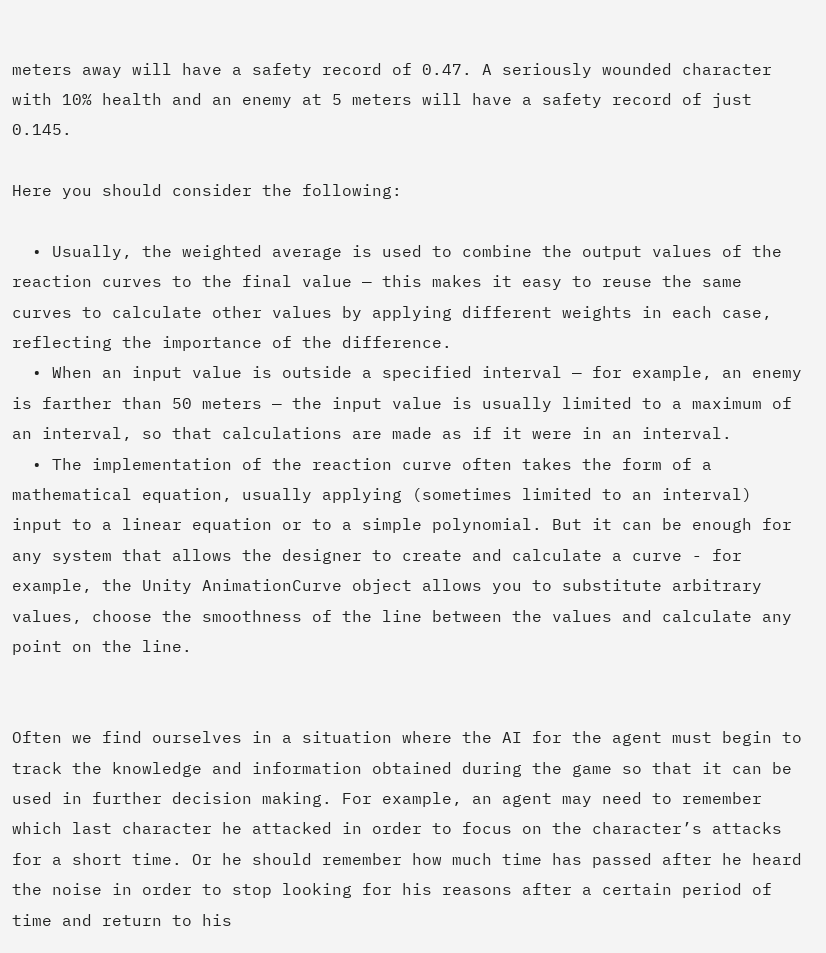meters away will have a safety record of 0.47. A seriously wounded character with 10% health and an enemy at 5 meters will have a safety record of just 0.145.

Here you should consider the following:

  • Usually, the weighted average is used to combine the output values of the reaction curves to the final value — this makes it easy to reuse the same curves to calculate other values by applying different weights in each case, reflecting the importance of the difference.
  • When an input value is outside a specified interval — for example, an enemy is farther than 50 meters — the input value is usually limited to a maximum of an interval, so that calculations are made as if it were in an interval.
  • The implementation of the reaction curve often takes the form of a mathematical equation, usually applying (sometimes limited to an interval) input to a linear equation or to a simple polynomial. But it can be enough for any system that allows the designer to create and calculate a curve - for example, the Unity AnimationCurve object allows you to substitute arbitrary values, choose the smoothness of the line between the values and calculate any point on the line.


Often we find ourselves in a situation where the AI for the agent must begin to track the knowledge and information obtained during the game so that it can be used in further decision making. For example, an agent may need to remember which last character he attacked in order to focus on the character’s attacks for a short time. Or he should remember how much time has passed after he heard the noise in order to stop looking for his reasons after a certain period of time and return to his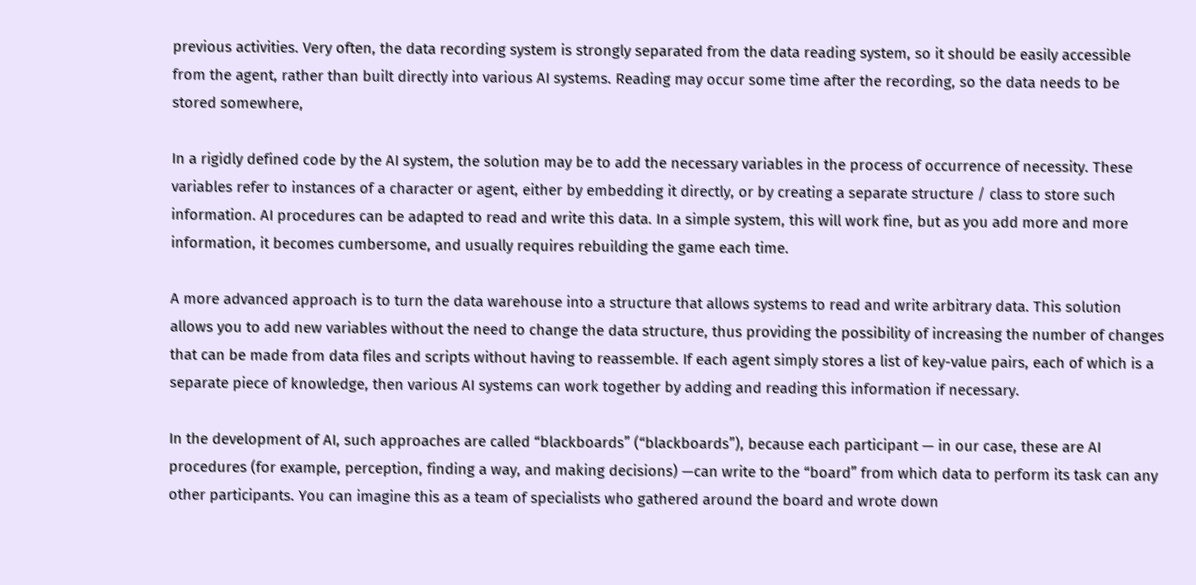previous activities. Very often, the data recording system is strongly separated from the data reading system, so it should be easily accessible from the agent, rather than built directly into various AI systems. Reading may occur some time after the recording, so the data needs to be stored somewhere,

In a rigidly defined code by the AI system, the solution may be to add the necessary variables in the process of occurrence of necessity. These variables refer to instances of a character or agent, either by embedding it directly, or by creating a separate structure / class to store such information. AI procedures can be adapted to read and write this data. In a simple system, this will work fine, but as you add more and more information, it becomes cumbersome, and usually requires rebuilding the game each time.

A more advanced approach is to turn the data warehouse into a structure that allows systems to read and write arbitrary data. This solution allows you to add new variables without the need to change the data structure, thus providing the possibility of increasing the number of changes that can be made from data files and scripts without having to reassemble. If each agent simply stores a list of key-value pairs, each of which is a separate piece of knowledge, then various AI systems can work together by adding and reading this information if necessary.

In the development of AI, such approaches are called “blackboards” (“blackboards”), because each participant — in our case, these are AI procedures (for example, perception, finding a way, and making decisions) —can write to the “board” from which data to perform its task can any other participants. You can imagine this as a team of specialists who gathered around the board and wrote down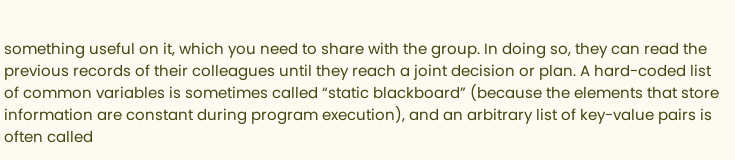something useful on it, which you need to share with the group. In doing so, they can read the previous records of their colleagues until they reach a joint decision or plan. A hard-coded list of common variables is sometimes called “static blackboard” (because the elements that store information are constant during program execution), and an arbitrary list of key-value pairs is often called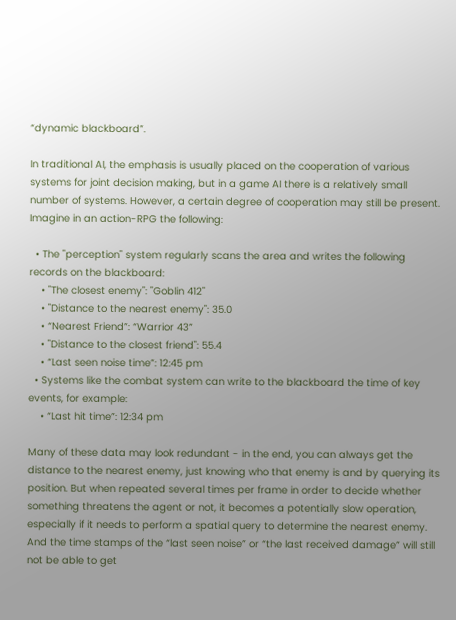“dynamic blackboard”.

In traditional AI, the emphasis is usually placed on the cooperation of various systems for joint decision making, but in a game AI there is a relatively small number of systems. However, a certain degree of cooperation may still be present. Imagine in an action-RPG the following:

  • The "perception" system regularly scans the area and writes the following records on the blackboard:
    • "The closest enemy": "Goblin 412"
    • "Distance to the nearest enemy": 35.0
    • “Nearest Friend”: “Warrior 43”
    • "Distance to the closest friend": 55.4
    • “Last seen noise time”: 12:45 pm
  • Systems like the combat system can write to the blackboard the time of key events, for example:
    • “Last hit time”: 12:34 pm

Many of these data may look redundant - in the end, you can always get the distance to the nearest enemy, just knowing who that enemy is and by querying its position. But when repeated several times per frame in order to decide whether something threatens the agent or not, it becomes a potentially slow operation, especially if it needs to perform a spatial query to determine the nearest enemy. And the time stamps of the “last seen noise” or “the last received damage” will still not be able to get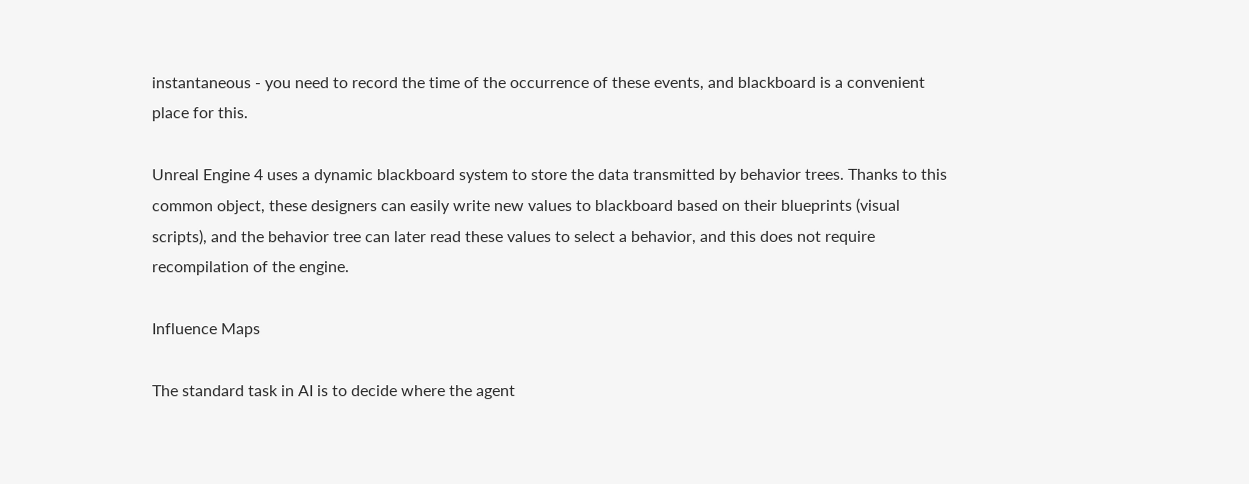instantaneous - you need to record the time of the occurrence of these events, and blackboard is a convenient place for this.

Unreal Engine 4 uses a dynamic blackboard system to store the data transmitted by behavior trees. Thanks to this common object, these designers can easily write new values to blackboard based on their blueprints (visual scripts), and the behavior tree can later read these values to select a behavior, and this does not require recompilation of the engine.

Influence Maps

The standard task in AI is to decide where the agent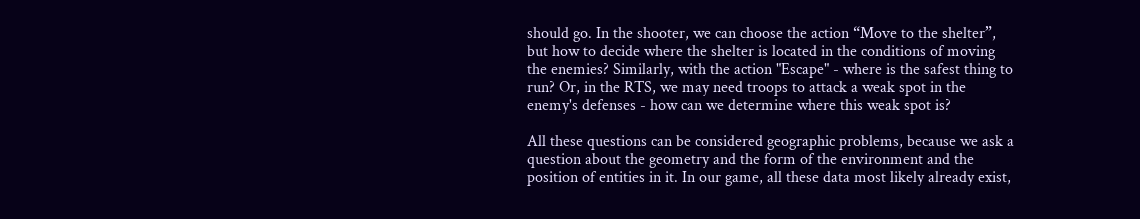should go. In the shooter, we can choose the action “Move to the shelter”, but how to decide where the shelter is located in the conditions of moving the enemies? Similarly, with the action "Escape" - where is the safest thing to run? Or, in the RTS, we may need troops to attack a weak spot in the enemy's defenses - how can we determine where this weak spot is?

All these questions can be considered geographic problems, because we ask a question about the geometry and the form of the environment and the position of entities in it. In our game, all these data most likely already exist,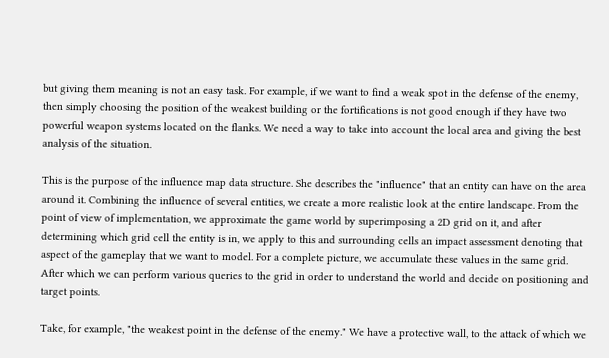but giving them meaning is not an easy task. For example, if we want to find a weak spot in the defense of the enemy, then simply choosing the position of the weakest building or the fortifications is not good enough if they have two powerful weapon systems located on the flanks. We need a way to take into account the local area and giving the best analysis of the situation.

This is the purpose of the influence map data structure. She describes the "influence" that an entity can have on the area around it. Combining the influence of several entities, we create a more realistic look at the entire landscape. From the point of view of implementation, we approximate the game world by superimposing a 2D grid on it, and after determining which grid cell the entity is in, we apply to this and surrounding cells an impact assessment denoting that aspect of the gameplay that we want to model. For a complete picture, we accumulate these values in the same grid. After which we can perform various queries to the grid in order to understand the world and decide on positioning and target points.

Take, for example, "the weakest point in the defense of the enemy." We have a protective wall, to the attack of which we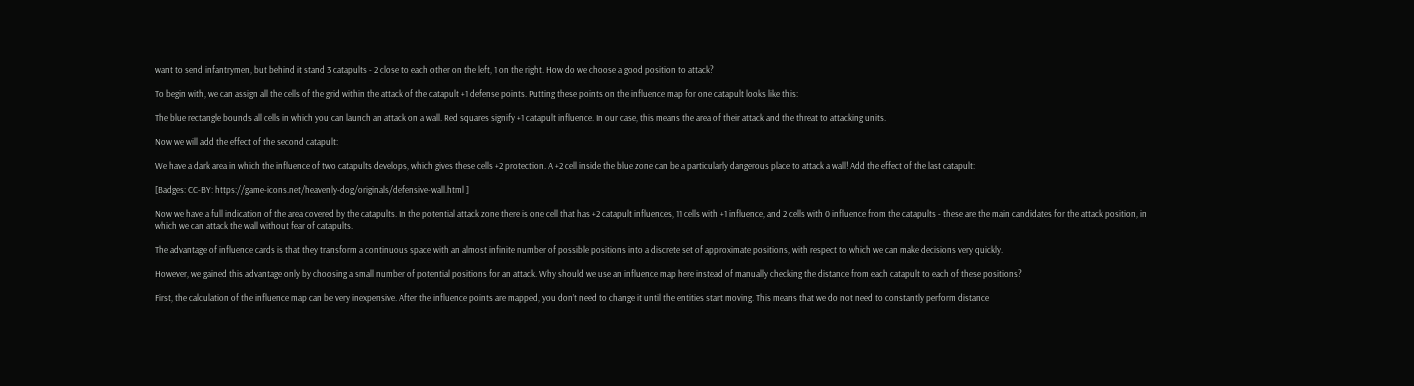want to send infantrymen, but behind it stand 3 catapults - 2 close to each other on the left, 1 on the right. How do we choose a good position to attack?

To begin with, we can assign all the cells of the grid within the attack of the catapult +1 defense points. Putting these points on the influence map for one catapult looks like this:

The blue rectangle bounds all cells in which you can launch an attack on a wall. Red squares signify +1 catapult influence. In our case, this means the area of their attack and the threat to attacking units.

Now we will add the effect of the second catapult:

We have a dark area in which the influence of two catapults develops, which gives these cells +2 protection. A +2 cell inside the blue zone can be a particularly dangerous place to attack a wall! Add the effect of the last catapult:

[Badges: CC-BY: https://game-icons.net/heavenly-dog/originals/defensive-wall.html ]

Now we have a full indication of the area covered by the catapults. In the potential attack zone there is one cell that has +2 catapult influences, 11 cells with +1 influence, and 2 cells with 0 influence from the catapults - these are the main candidates for the attack position, in which we can attack the wall without fear of catapults.

The advantage of influence cards is that they transform a continuous space with an almost infinite number of possible positions into a discrete set of approximate positions, with respect to which we can make decisions very quickly.

However, we gained this advantage only by choosing a small number of potential positions for an attack. Why should we use an influence map here instead of manually checking the distance from each catapult to each of these positions?

First, the calculation of the influence map can be very inexpensive. After the influence points are mapped, you don’t need to change it until the entities start moving. This means that we do not need to constantly perform distance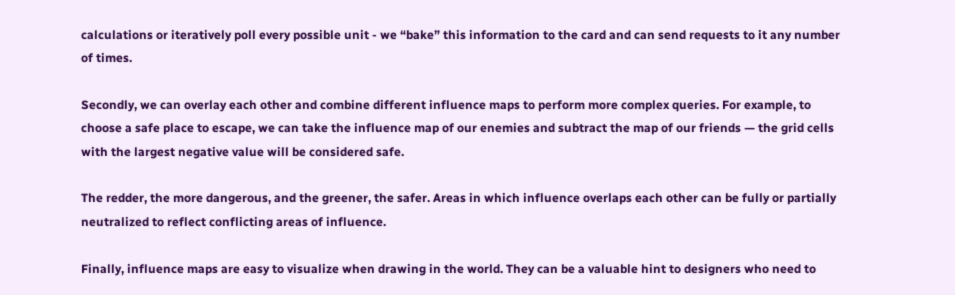calculations or iteratively poll every possible unit - we “bake” this information to the card and can send requests to it any number of times.

Secondly, we can overlay each other and combine different influence maps to perform more complex queries. For example, to choose a safe place to escape, we can take the influence map of our enemies and subtract the map of our friends — the grid cells with the largest negative value will be considered safe.

The redder, the more dangerous, and the greener, the safer. Areas in which influence overlaps each other can be fully or partially neutralized to reflect conflicting areas of influence.

Finally, influence maps are easy to visualize when drawing in the world. They can be a valuable hint to designers who need to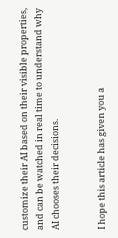customize their AI based on their visible properties, and can be watched in real time to understand why AI chooses their decisions.


I hope this article has given you a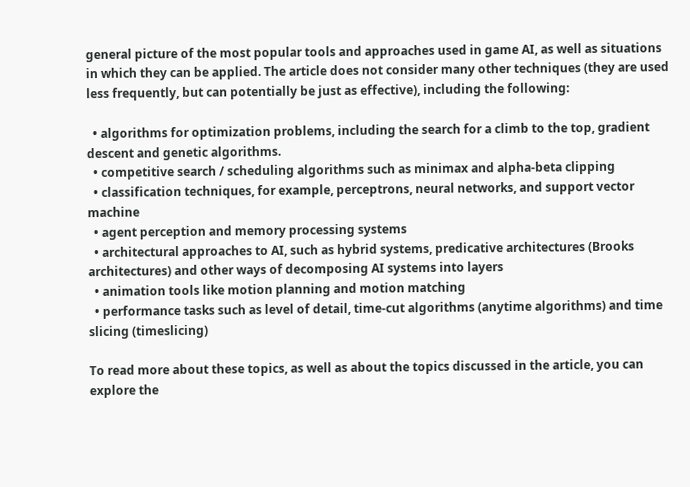general picture of the most popular tools and approaches used in game AI, as well as situations in which they can be applied. The article does not consider many other techniques (they are used less frequently, but can potentially be just as effective), including the following:

  • algorithms for optimization problems, including the search for a climb to the top, gradient descent and genetic algorithms.
  • competitive search / scheduling algorithms such as minimax and alpha-beta clipping
  • classification techniques, for example, perceptrons, neural networks, and support vector machine
  • agent perception and memory processing systems
  • architectural approaches to AI, such as hybrid systems, predicative architectures (Brooks architectures) and other ways of decomposing AI systems into layers
  • animation tools like motion planning and motion matching
  • performance tasks such as level of detail, time-cut algorithms (anytime algorithms) and time slicing (timeslicing)

To read more about these topics, as well as about the topics discussed in the article, you can explore the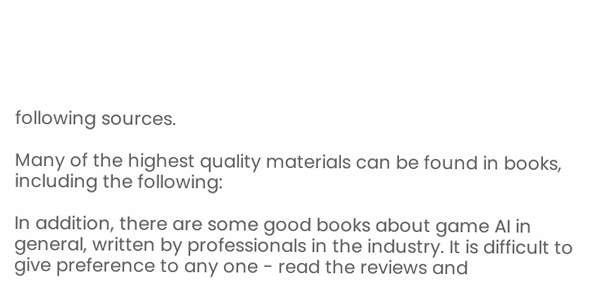following sources.

Many of the highest quality materials can be found in books, including the following:

In addition, there are some good books about game AI in general, written by professionals in the industry. It is difficult to give preference to any one - read the reviews and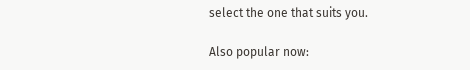select the one that suits you.

Also popular now: